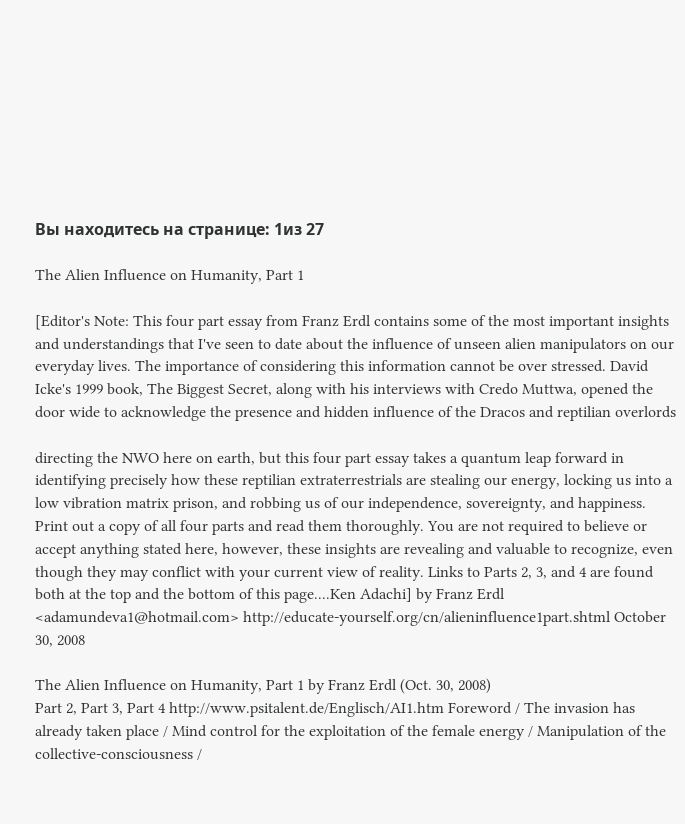Вы находитесь на странице: 1из 27

The Alien Influence on Humanity, Part 1

[Editor's Note: This four part essay from Franz Erdl contains some of the most important insights and understandings that I've seen to date about the influence of unseen alien manipulators on our everyday lives. The importance of considering this information cannot be over stressed. David Icke's 1999 book, The Biggest Secret, along with his interviews with Credo Muttwa, opened the door wide to acknowledge the presence and hidden influence of the Dracos and reptilian overlords

directing the NWO here on earth, but this four part essay takes a quantum leap forward in identifying precisely how these reptilian extraterrestrials are stealing our energy, locking us into a low vibration matrix prison, and robbing us of our independence, sovereignty, and happiness. Print out a copy of all four parts and read them thoroughly. You are not required to believe or accept anything stated here, however, these insights are revealing and valuable to recognize, even though they may conflict with your current view of reality. Links to Parts 2, 3, and 4 are found both at the top and the bottom of this page....Ken Adachi] by Franz Erdl <adamundeva1@hotmail.com> http://educate-yourself.org/cn/alieninfluence1part.shtml October 30, 2008

The Alien Influence on Humanity, Part 1 by Franz Erdl (Oct. 30, 2008)
Part 2, Part 3, Part 4 http://www.psitalent.de/Englisch/AI1.htm Foreword / The invasion has already taken place / Mind control for the exploitation of the female energy / Manipulation of the collective-consciousness /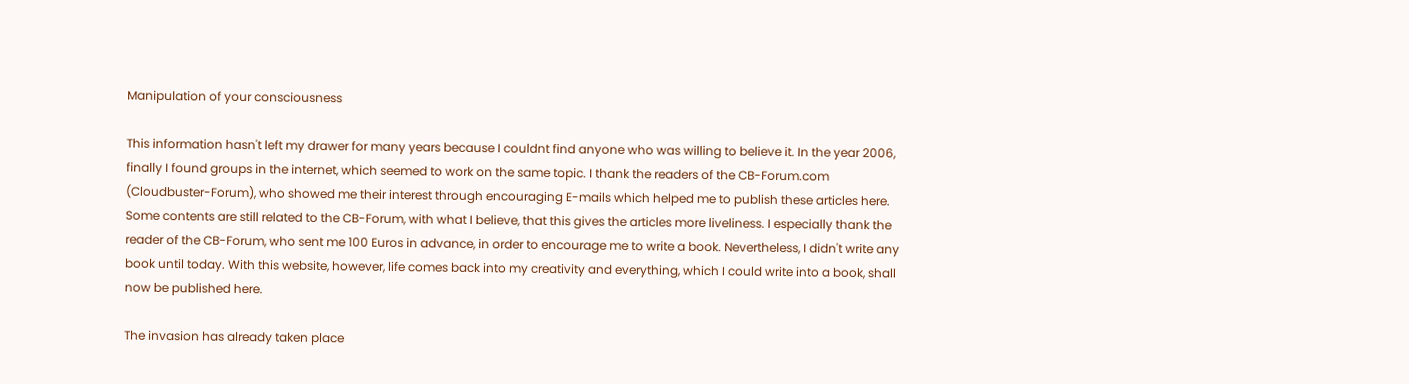Manipulation of your consciousness

This information hasn't left my drawer for many years because I couldnt find anyone who was willing to believe it. In the year 2006, finally I found groups in the internet, which seemed to work on the same topic. I thank the readers of the CB-Forum.com (Cloudbuster-Forum), who showed me their interest through encouraging E-mails which helped me to publish these articles here. Some contents are still related to the CB-Forum, with what I believe, that this gives the articles more liveliness. I especially thank the reader of the CB-Forum, who sent me 100 Euros in advance, in order to encourage me to write a book. Nevertheless, I didn't write any book until today. With this website, however, life comes back into my creativity and everything, which I could write into a book, shall now be published here.

The invasion has already taken place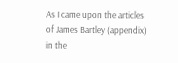As I came upon the articles of James Bartley (appendix) in the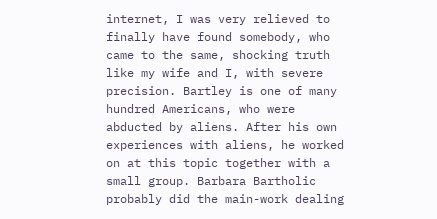internet, I was very relieved to finally have found somebody, who came to the same, shocking truth like my wife and I, with severe precision. Bartley is one of many hundred Americans, who were abducted by aliens. After his own experiences with aliens, he worked on at this topic together with a small group. Barbara Bartholic probably did the main-work dealing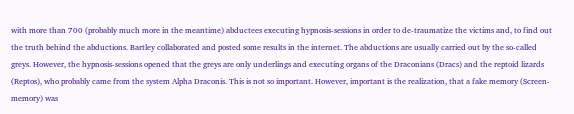with more than 700 (probably much more in the meantime) abductees executing hypnosis-sessions in order to de-traumatize the victims and, to find out the truth behind the abductions. Bartley collaborated and posted some results in the internet. The abductions are usually carried out by the so-called greys. However, the hypnosis-sessions opened that the greys are only underlings and executing organs of the Draconians (Dracs) and the reptoid lizards (Reptos), who probably came from the system Alpha Draconis. This is not so important. However, important is the realization, that a fake memory (Screen-memory) was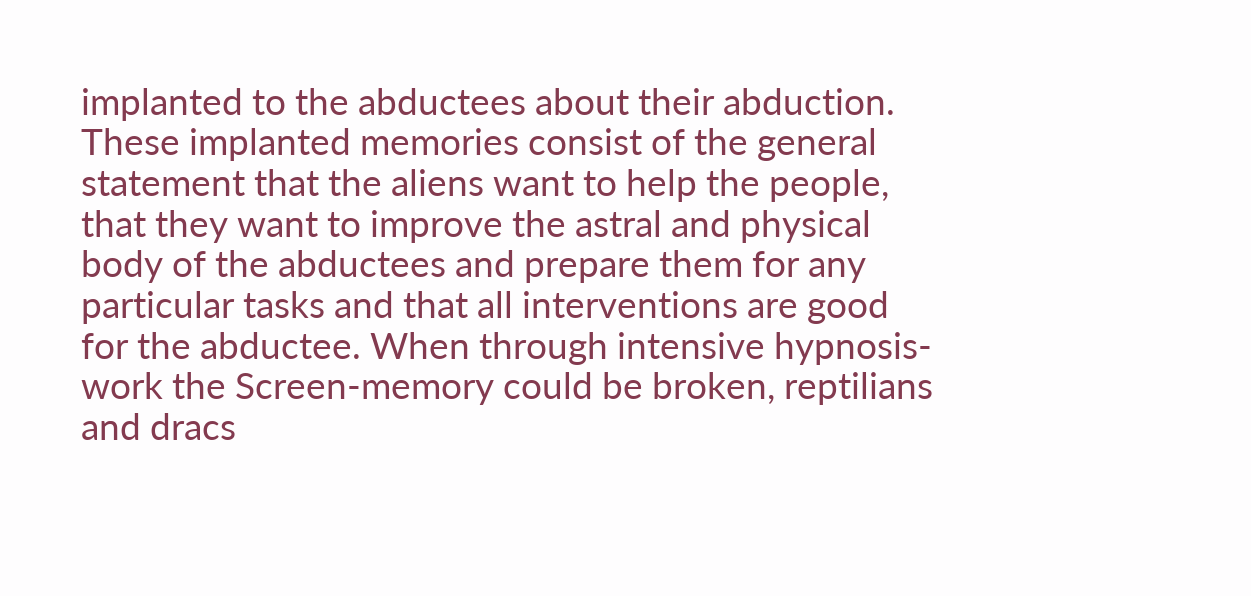implanted to the abductees about their abduction. These implanted memories consist of the general statement that the aliens want to help the people, that they want to improve the astral and physical body of the abductees and prepare them for any particular tasks and that all interventions are good for the abductee. When through intensive hypnosis-work the Screen-memory could be broken, reptilians and dracs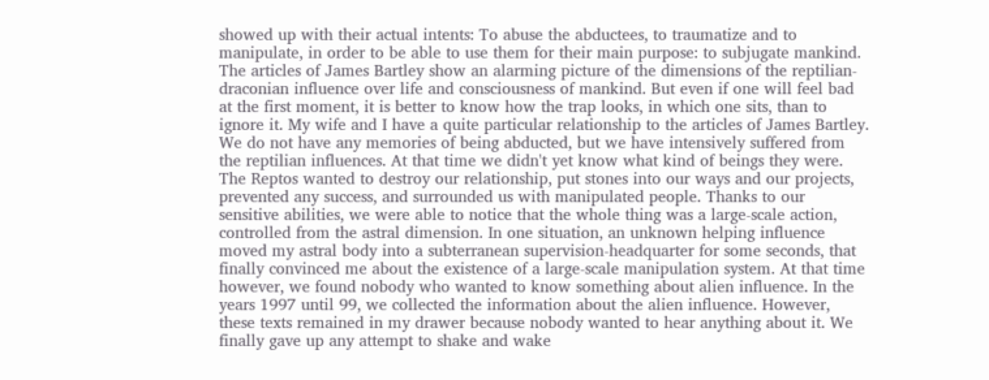showed up with their actual intents: To abuse the abductees, to traumatize and to manipulate, in order to be able to use them for their main purpose: to subjugate mankind. The articles of James Bartley show an alarming picture of the dimensions of the reptilian-draconian influence over life and consciousness of mankind. But even if one will feel bad at the first moment, it is better to know how the trap looks, in which one sits, than to ignore it. My wife and I have a quite particular relationship to the articles of James Bartley. We do not have any memories of being abducted, but we have intensively suffered from the reptilian influences. At that time we didn't yet know what kind of beings they were. The Reptos wanted to destroy our relationship, put stones into our ways and our projects, prevented any success, and surrounded us with manipulated people. Thanks to our sensitive abilities, we were able to notice that the whole thing was a large-scale action, controlled from the astral dimension. In one situation, an unknown helping influence moved my astral body into a subterranean supervision-headquarter for some seconds, that finally convinced me about the existence of a large-scale manipulation system. At that time however, we found nobody who wanted to know something about alien influence. In the years 1997 until 99, we collected the information about the alien influence. However, these texts remained in my drawer because nobody wanted to hear anything about it. We finally gave up any attempt to shake and wake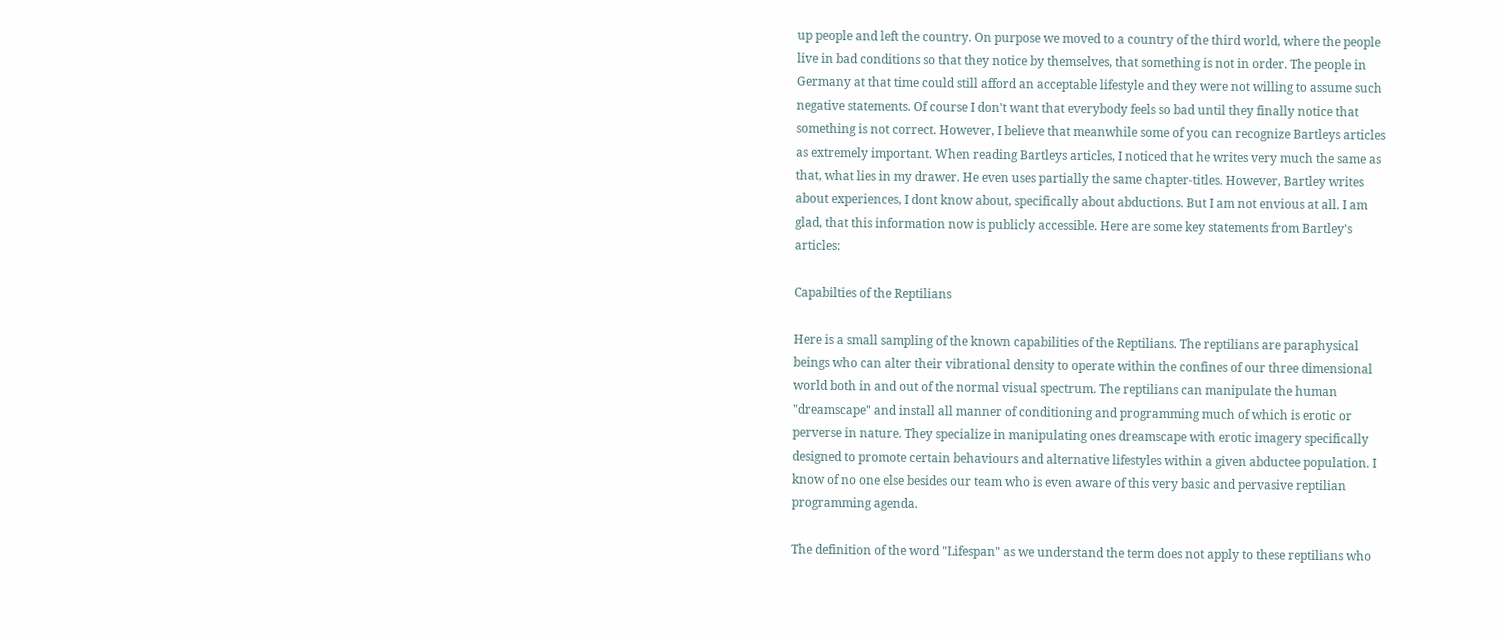up people and left the country. On purpose we moved to a country of the third world, where the people live in bad conditions so that they notice by themselves, that something is not in order. The people in Germany at that time could still afford an acceptable lifestyle and they were not willing to assume such negative statements. Of course I don't want that everybody feels so bad until they finally notice that something is not correct. However, I believe that meanwhile some of you can recognize Bartleys articles as extremely important. When reading Bartleys articles, I noticed that he writes very much the same as that, what lies in my drawer. He even uses partially the same chapter-titles. However, Bartley writes about experiences, I dont know about, specifically about abductions. But I am not envious at all. I am glad, that this information now is publicly accessible. Here are some key statements from Bartley's articles:

Capabilties of the Reptilians

Here is a small sampling of the known capabilities of the Reptilians. The reptilians are paraphysical beings who can alter their vibrational density to operate within the confines of our three dimensional world both in and out of the normal visual spectrum. The reptilians can manipulate the human "dreamscape" and install all manner of conditioning and programming much of which is erotic or perverse in nature. They specialize in manipulating ones dreamscape with erotic imagery specifically designed to promote certain behaviours and alternative lifestyles within a given abductee population. I know of no one else besides our team who is even aware of this very basic and pervasive reptilian programming agenda.

The definition of the word "Lifespan" as we understand the term does not apply to these reptilians who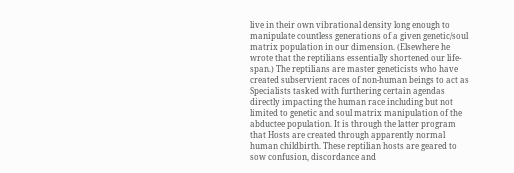live in their own vibrational density long enough to manipulate countless generations of a given genetic/soul matrix population in our dimension. (Elsewhere he wrote that the reptilians essentially shortened our life-span.) The reptilians are master geneticists who have created subservient races of non-human beings to act as Specialists tasked with furthering certain agendas directly impacting the human race including but not limited to genetic and soul matrix manipulation of the abductee population. It is through the latter program that Hosts are created through apparently normal human childbirth. These reptilian hosts are geared to sow confusion, discordance and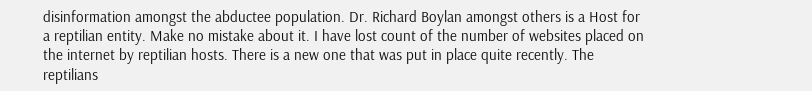disinformation amongst the abductee population. Dr. Richard Boylan amongst others is a Host for a reptilian entity. Make no mistake about it. I have lost count of the number of websites placed on the internet by reptilian hosts. There is a new one that was put in place quite recently. The reptilians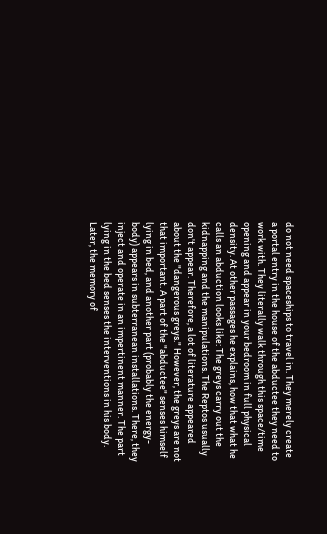do not need spaceships to travel in. They merely create a portal entry in the house of the abductee they need to work with. They literally walk through this space/time opening and appear in your bedroom in full physical density. At other passages he explains, how that what he calls an abduction looks like: The greys carry out the kidnapping and the manipulations. The Reptos usually don't appear. Therefore, a lot of literature appeared about the "dangerous greys." However, the greys are not that important. A part of the "abductee" senses himself lying in bed, and another part (probably the energy-body) appears in subterranean installations. There, they inject and operate in an impertinent manner. The part lying in the bed senses the interventions in his body. Later, the memory of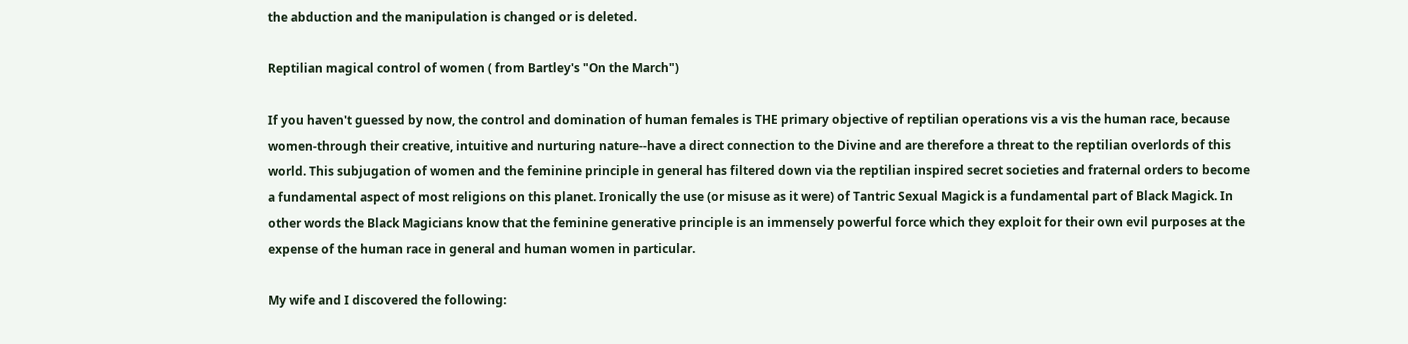the abduction and the manipulation is changed or is deleted.

Reptilian magical control of women ( from Bartley's "On the March")

If you haven't guessed by now, the control and domination of human females is THE primary objective of reptilian operations vis a vis the human race, because women-through their creative, intuitive and nurturing nature--have a direct connection to the Divine and are therefore a threat to the reptilian overlords of this world. This subjugation of women and the feminine principle in general has filtered down via the reptilian inspired secret societies and fraternal orders to become a fundamental aspect of most religions on this planet. Ironically the use (or misuse as it were) of Tantric Sexual Magick is a fundamental part of Black Magick. In other words the Black Magicians know that the feminine generative principle is an immensely powerful force which they exploit for their own evil purposes at the expense of the human race in general and human women in particular.

My wife and I discovered the following: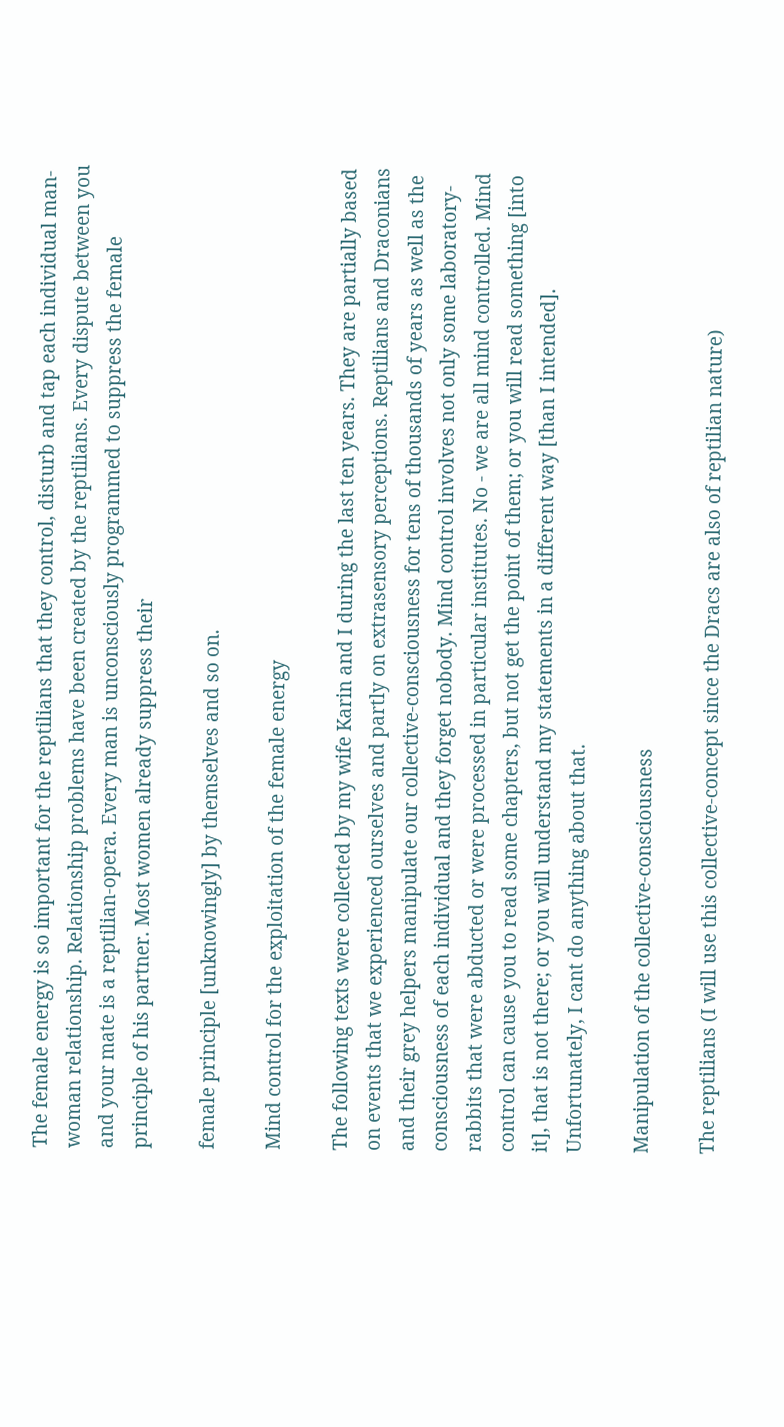The female energy is so important for the reptilians that they control, disturb and tap each individual man-woman relationship. Relationship problems have been created by the reptilians. Every dispute between you and your mate is a reptilian-opera. Every man is unconsciously programmed to suppress the female principle of his partner. Most women already suppress their

female principle [unknowingly] by themselves and so on.

Mind control for the exploitation of the female energy

The following texts were collected by my wife Karin and I during the last ten years. They are partially based on events that we experienced ourselves and partly on extrasensory perceptions. Reptilians and Draconians and their grey helpers manipulate our collective-consciousness for tens of thousands of years as well as the consciousness of each individual and they forget nobody. Mind control involves not only some laboratory-rabbits that were abducted or were processed in particular institutes. No - we are all mind controlled. Mind control can cause you to read some chapters, but not get the point of them; or you will read something [into it], that is not there; or you will understand my statements in a different way [than I intended]. Unfortunately, I cant do anything about that.

Manipulation of the collective-consciousness

The reptilians (I will use this collective-concept since the Dracs are also of reptilian nature)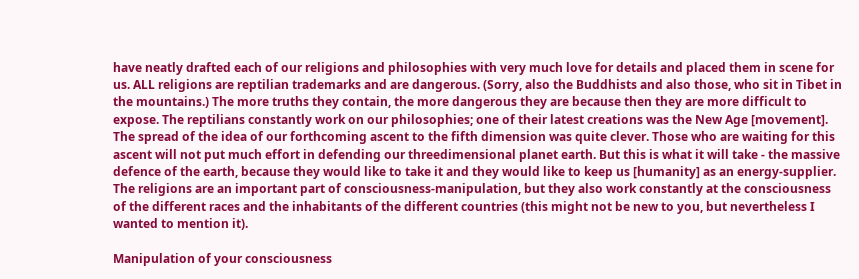have neatly drafted each of our religions and philosophies with very much love for details and placed them in scene for us. ALL religions are reptilian trademarks and are dangerous. (Sorry, also the Buddhists and also those, who sit in Tibet in the mountains.) The more truths they contain, the more dangerous they are because then they are more difficult to expose. The reptilians constantly work on our philosophies; one of their latest creations was the New Age [movement]. The spread of the idea of our forthcoming ascent to the fifth dimension was quite clever. Those who are waiting for this ascent will not put much effort in defending our threedimensional planet earth. But this is what it will take - the massive defence of the earth, because they would like to take it and they would like to keep us [humanity] as an energy-supplier. The religions are an important part of consciousness-manipulation, but they also work constantly at the consciousness of the different races and the inhabitants of the different countries (this might not be new to you, but nevertheless I wanted to mention it).

Manipulation of your consciousness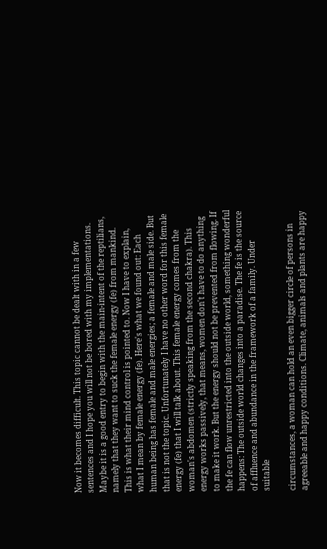Now it becomes difficult. This topic cannot be dealt with in a few sentences and I hope you will not be bored with my implementations. Maybe it is a good entry to begin with the main-intent of the reptilians, namely that they want to suck the female energy (fe) from mankind. This is what their mind control is pointed to. Now I have to explain, what I mean by female energy (fe). Here's what we found out: Each human being has female and male energies; a female and male side. But that is not the topic. Unfortunately I have no other word for this female energy (fe) that I will talk about. This female energy comes from the woman's abdomen (strictly speaking from the second chakra). This energy works passively, that means, women don't have to do anything to make it work. But the energy should not be prevented from flowing. If the fe can flow unrestricted into the outside world, something wonderful happens: The outside world changes into a paradise. The fe is the source of affluence and abundance in the framework of a family. Under suitable

circumstances, a woman can hold an even bigger circle of persons in agreeable and happy conditions. Climate, animals and plants are happy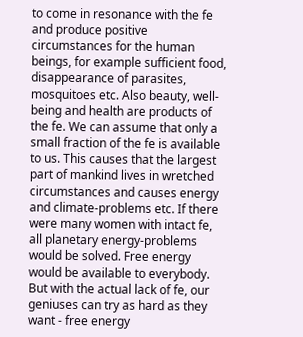to come in resonance with the fe and produce positive circumstances for the human beings, for example sufficient food, disappearance of parasites, mosquitoes etc. Also beauty, well-being and health are products of the fe. We can assume that only a small fraction of the fe is available to us. This causes that the largest part of mankind lives in wretched circumstances and causes energy and climate-problems etc. If there were many women with intact fe, all planetary energy-problems would be solved. Free energy would be available to everybody. But with the actual lack of fe, our geniuses can try as hard as they want - free energy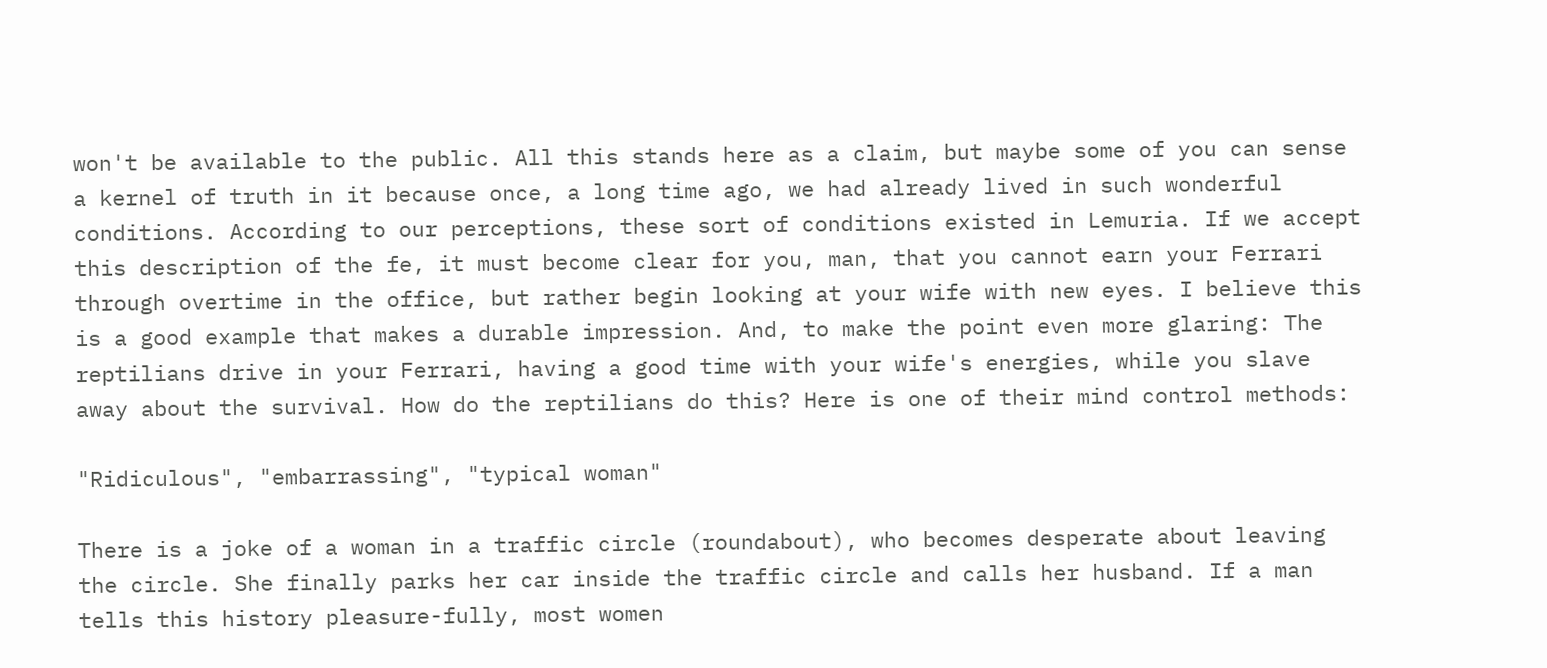won't be available to the public. All this stands here as a claim, but maybe some of you can sense a kernel of truth in it because once, a long time ago, we had already lived in such wonderful conditions. According to our perceptions, these sort of conditions existed in Lemuria. If we accept this description of the fe, it must become clear for you, man, that you cannot earn your Ferrari through overtime in the office, but rather begin looking at your wife with new eyes. I believe this is a good example that makes a durable impression. And, to make the point even more glaring: The reptilians drive in your Ferrari, having a good time with your wife's energies, while you slave away about the survival. How do the reptilians do this? Here is one of their mind control methods:

"Ridiculous", "embarrassing", "typical woman"

There is a joke of a woman in a traffic circle (roundabout), who becomes desperate about leaving the circle. She finally parks her car inside the traffic circle and calls her husband. If a man tells this history pleasure-fully, most women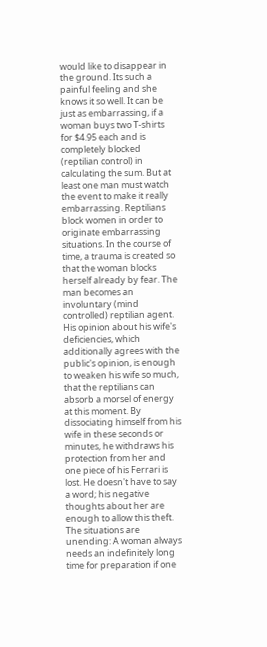would like to disappear in the ground. Its such a painful feeling and she knows it so well. It can be just as embarrassing, if a woman buys two T-shirts for $4.95 each and is completely blocked (reptilian control) in calculating the sum. But at least one man must watch the event to make it really embarrassing. Reptilians block women in order to originate embarrassing situations. In the course of time, a trauma is created so that the woman blocks herself already by fear. The man becomes an involuntary (mind controlled) reptilian agent. His opinion about his wife's deficiencies, which additionally agrees with the public's opinion, is enough to weaken his wife so much, that the reptilians can absorb a morsel of energy at this moment. By dissociating himself from his wife in these seconds or minutes, he withdraws his protection from her and one piece of his Ferrari is lost. He doesn't have to say a word; his negative thoughts about her are enough to allow this theft. The situations are unending: A woman always needs an indefinitely long time for preparation if one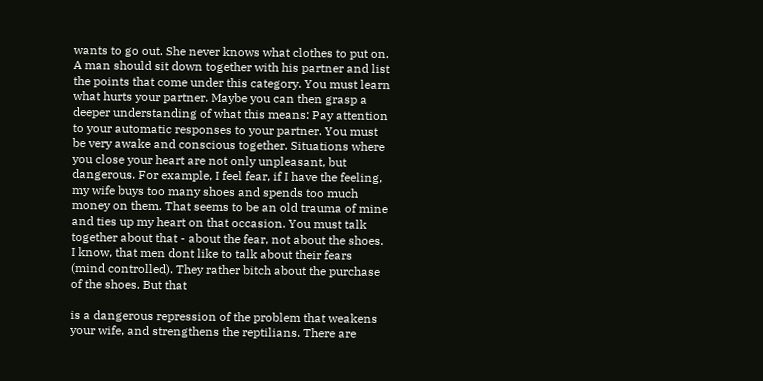wants to go out. She never knows what clothes to put on. A man should sit down together with his partner and list the points that come under this category. You must learn what hurts your partner. Maybe you can then grasp a deeper understanding of what this means: Pay attention to your automatic responses to your partner. You must be very awake and conscious together. Situations where you close your heart are not only unpleasant, but dangerous. For example, I feel fear, if I have the feeling, my wife buys too many shoes and spends too much money on them. That seems to be an old trauma of mine and ties up my heart on that occasion. You must talk together about that - about the fear, not about the shoes. I know, that men dont like to talk about their fears (mind controlled). They rather bitch about the purchase of the shoes. But that

is a dangerous repression of the problem that weakens your wife, and strengthens the reptilians. There are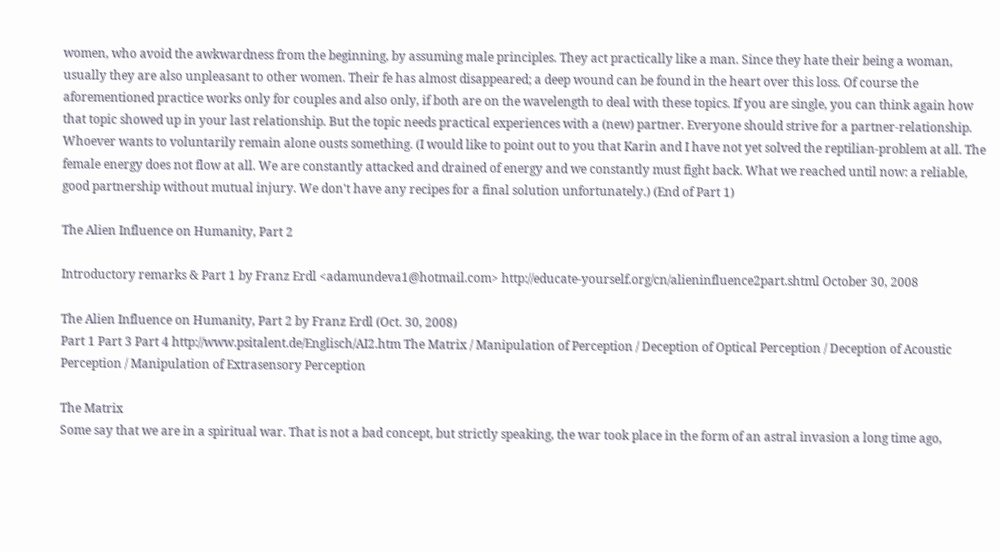women, who avoid the awkwardness from the beginning, by assuming male principles. They act practically like a man. Since they hate their being a woman, usually they are also unpleasant to other women. Their fe has almost disappeared; a deep wound can be found in the heart over this loss. Of course the aforementioned practice works only for couples and also only, if both are on the wavelength to deal with these topics. If you are single, you can think again how that topic showed up in your last relationship. But the topic needs practical experiences with a (new) partner. Everyone should strive for a partner-relationship. Whoever wants to voluntarily remain alone ousts something. (I would like to point out to you that Karin and I have not yet solved the reptilian-problem at all. The female energy does not flow at all. We are constantly attacked and drained of energy and we constantly must fight back. What we reached until now: a reliable, good partnership without mutual injury. We don't have any recipes for a final solution unfortunately.) (End of Part 1)

The Alien Influence on Humanity, Part 2

Introductory remarks & Part 1 by Franz Erdl <adamundeva1@hotmail.com> http://educate-yourself.org/cn/alieninfluence2part.shtml October 30, 2008

The Alien Influence on Humanity, Part 2 by Franz Erdl (Oct. 30, 2008)
Part 1 Part 3 Part 4 http://www.psitalent.de/Englisch/AI2.htm The Matrix / Manipulation of Perception / Deception of Optical Perception / Deception of Acoustic Perception / Manipulation of Extrasensory Perception

The Matrix
Some say that we are in a spiritual war. That is not a bad concept, but strictly speaking, the war took place in the form of an astral invasion a long time ago,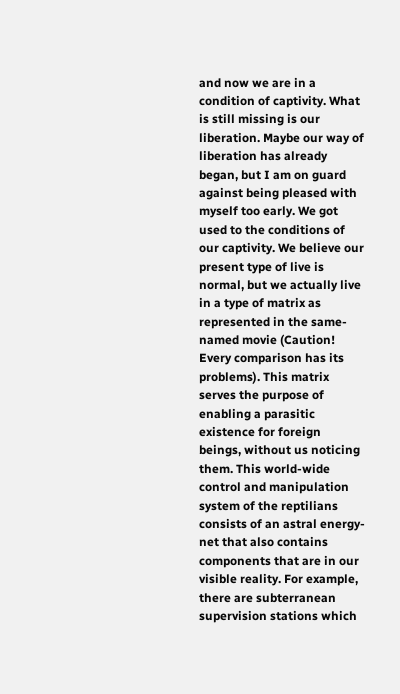and now we are in a condition of captivity. What is still missing is our liberation. Maybe our way of liberation has already began, but I am on guard against being pleased with myself too early. We got used to the conditions of our captivity. We believe our present type of live is normal, but we actually live in a type of matrix as represented in the same-named movie (Caution! Every comparison has its problems). This matrix serves the purpose of enabling a parasitic existence for foreign beings, without us noticing them. This world-wide control and manipulation system of the reptilians consists of an astral energy-net that also contains components that are in our visible reality. For example, there are subterranean supervision stations which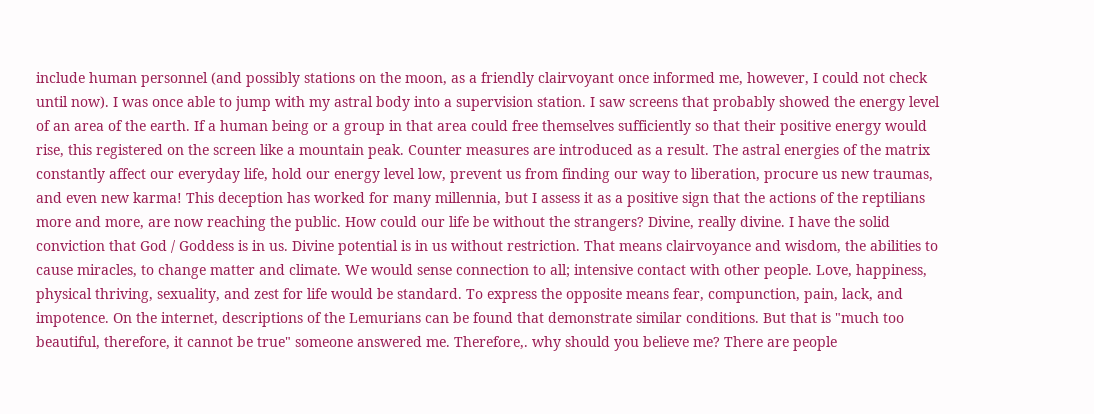include human personnel (and possibly stations on the moon, as a friendly clairvoyant once informed me, however, I could not check until now). I was once able to jump with my astral body into a supervision station. I saw screens that probably showed the energy level of an area of the earth. If a human being or a group in that area could free themselves sufficiently so that their positive energy would rise, this registered on the screen like a mountain peak. Counter measures are introduced as a result. The astral energies of the matrix constantly affect our everyday life, hold our energy level low, prevent us from finding our way to liberation, procure us new traumas, and even new karma! This deception has worked for many millennia, but I assess it as a positive sign that the actions of the reptilians more and more, are now reaching the public. How could our life be without the strangers? Divine, really divine. I have the solid conviction that God / Goddess is in us. Divine potential is in us without restriction. That means clairvoyance and wisdom, the abilities to cause miracles, to change matter and climate. We would sense connection to all; intensive contact with other people. Love, happiness, physical thriving, sexuality, and zest for life would be standard. To express the opposite means fear, compunction, pain, lack, and impotence. On the internet, descriptions of the Lemurians can be found that demonstrate similar conditions. But that is "much too beautiful, therefore, it cannot be true" someone answered me. Therefore,. why should you believe me? There are people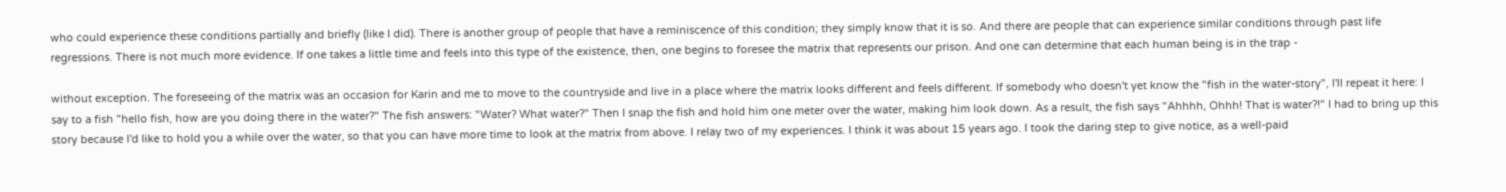who could experience these conditions partially and briefly (like I did). There is another group of people that have a reminiscence of this condition; they simply know that it is so. And there are people that can experience similar conditions through past life regressions. There is not much more evidence. If one takes a little time and feels into this type of the existence, then, one begins to foresee the matrix that represents our prison. And one can determine that each human being is in the trap -

without exception. The foreseeing of the matrix was an occasion for Karin and me to move to the countryside and live in a place where the matrix looks different and feels different. If somebody who doesn't yet know the "fish in the water-story", I'll repeat it here: I say to a fish "hello fish, how are you doing there in the water?" The fish answers: "Water? What water?" Then I snap the fish and hold him one meter over the water, making him look down. As a result, the fish says "Ahhhh, Ohhh! That is water?!" I had to bring up this story because I'd like to hold you a while over the water, so that you can have more time to look at the matrix from above. I relay two of my experiences. I think it was about 15 years ago. I took the daring step to give notice, as a well-paid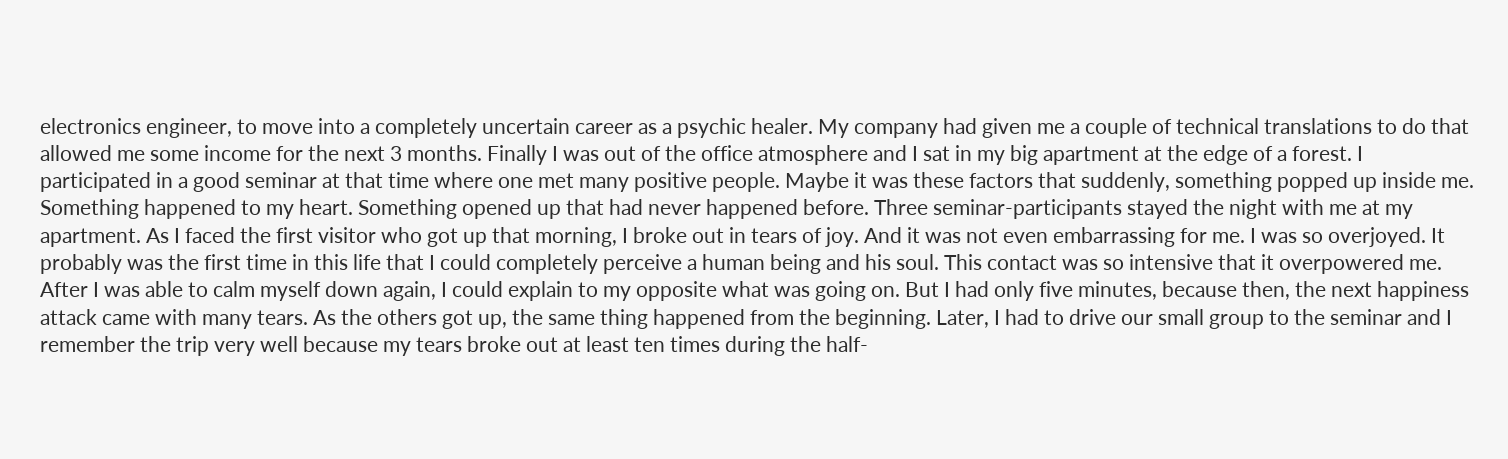electronics engineer, to move into a completely uncertain career as a psychic healer. My company had given me a couple of technical translations to do that allowed me some income for the next 3 months. Finally I was out of the office atmosphere and I sat in my big apartment at the edge of a forest. I participated in a good seminar at that time where one met many positive people. Maybe it was these factors that suddenly, something popped up inside me. Something happened to my heart. Something opened up that had never happened before. Three seminar-participants stayed the night with me at my apartment. As I faced the first visitor who got up that morning, I broke out in tears of joy. And it was not even embarrassing for me. I was so overjoyed. It probably was the first time in this life that I could completely perceive a human being and his soul. This contact was so intensive that it overpowered me. After I was able to calm myself down again, I could explain to my opposite what was going on. But I had only five minutes, because then, the next happiness attack came with many tears. As the others got up, the same thing happened from the beginning. Later, I had to drive our small group to the seminar and I remember the trip very well because my tears broke out at least ten times during the half-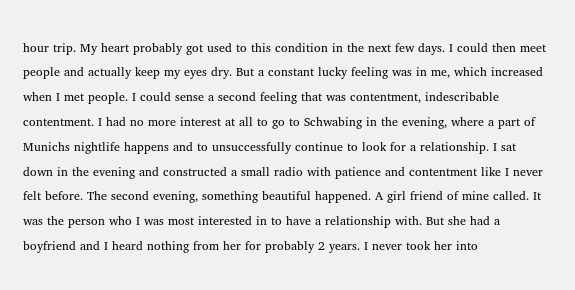hour trip. My heart probably got used to this condition in the next few days. I could then meet people and actually keep my eyes dry. But a constant lucky feeling was in me, which increased when I met people. I could sense a second feeling that was contentment, indescribable contentment. I had no more interest at all to go to Schwabing in the evening, where a part of Munichs nightlife happens and to unsuccessfully continue to look for a relationship. I sat down in the evening and constructed a small radio with patience and contentment like I never felt before. The second evening, something beautiful happened. A girl friend of mine called. It was the person who I was most interested in to have a relationship with. But she had a boyfriend and I heard nothing from her for probably 2 years. I never took her into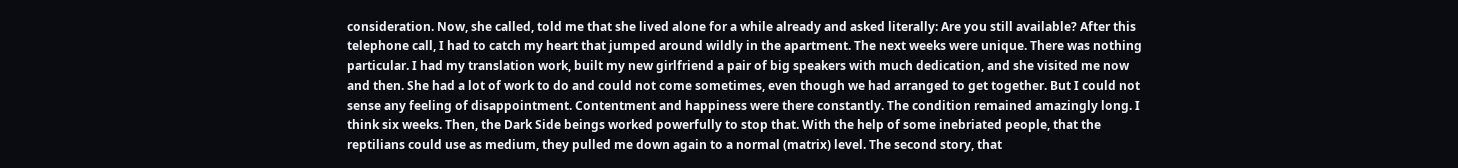consideration. Now, she called, told me that she lived alone for a while already and asked literally: Are you still available? After this telephone call, I had to catch my heart that jumped around wildly in the apartment. The next weeks were unique. There was nothing particular. I had my translation work, built my new girlfriend a pair of big speakers with much dedication, and she visited me now and then. She had a lot of work to do and could not come sometimes, even though we had arranged to get together. But I could not sense any feeling of disappointment. Contentment and happiness were there constantly. The condition remained amazingly long. I think six weeks. Then, the Dark Side beings worked powerfully to stop that. With the help of some inebriated people, that the reptilians could use as medium, they pulled me down again to a normal (matrix) level. The second story, that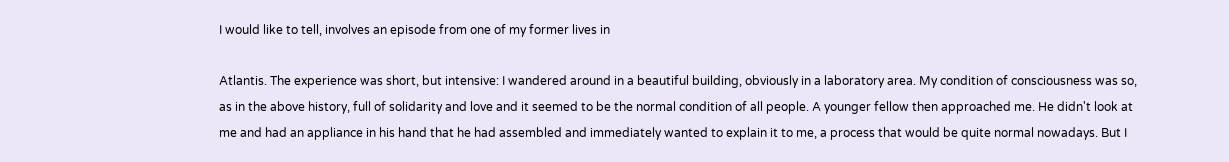I would like to tell, involves an episode from one of my former lives in

Atlantis. The experience was short, but intensive: I wandered around in a beautiful building, obviously in a laboratory area. My condition of consciousness was so, as in the above history, full of solidarity and love and it seemed to be the normal condition of all people. A younger fellow then approached me. He didn't look at me and had an appliance in his hand that he had assembled and immediately wanted to explain it to me, a process that would be quite normal nowadays. But I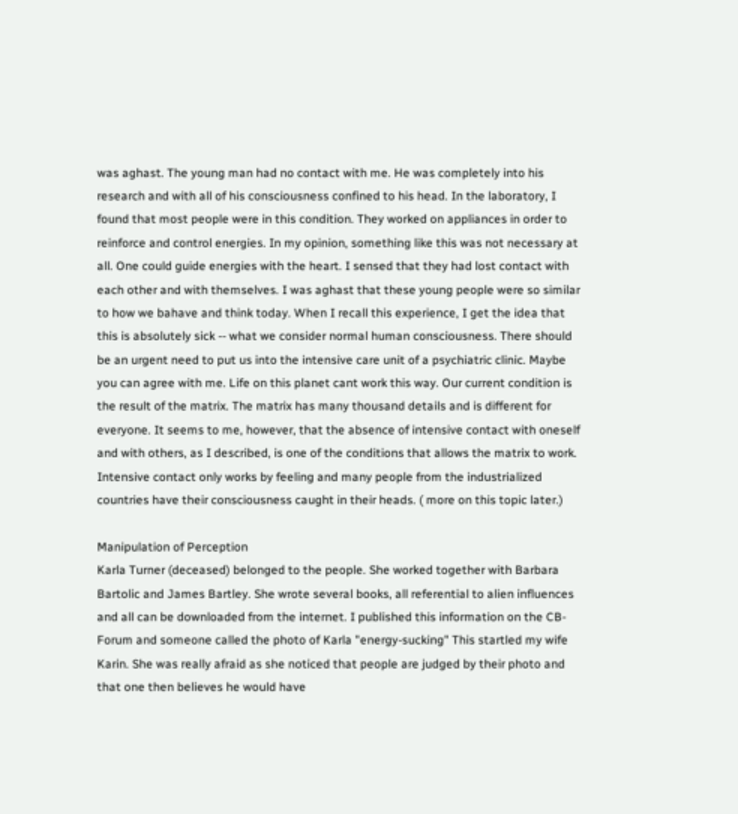was aghast. The young man had no contact with me. He was completely into his research and with all of his consciousness confined to his head. In the laboratory, I found that most people were in this condition. They worked on appliances in order to reinforce and control energies. In my opinion, something like this was not necessary at all. One could guide energies with the heart. I sensed that they had lost contact with each other and with themselves. I was aghast that these young people were so similar to how we bahave and think today. When I recall this experience, I get the idea that this is absolutely sick -- what we consider normal human consciousness. There should be an urgent need to put us into the intensive care unit of a psychiatric clinic. Maybe you can agree with me. Life on this planet cant work this way. Our current condition is the result of the matrix. The matrix has many thousand details and is different for everyone. It seems to me, however, that the absence of intensive contact with oneself and with others, as I described, is one of the conditions that allows the matrix to work. Intensive contact only works by feeling and many people from the industrialized countries have their consciousness caught in their heads. ( more on this topic later.)

Manipulation of Perception
Karla Turner (deceased) belonged to the people. She worked together with Barbara Bartolic and James Bartley. She wrote several books, all referential to alien influences and all can be downloaded from the internet. I published this information on the CB-Forum and someone called the photo of Karla "energy-sucking" This startled my wife Karin. She was really afraid as she noticed that people are judged by their photo and that one then believes he would have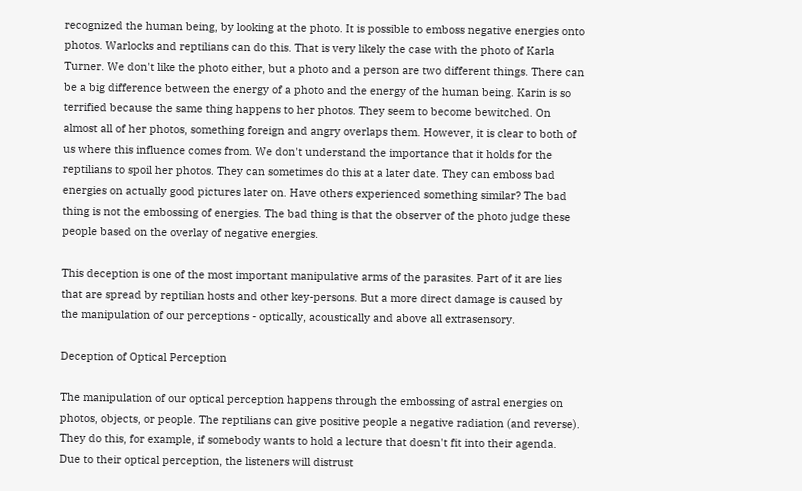recognized the human being, by looking at the photo. It is possible to emboss negative energies onto photos. Warlocks and reptilians can do this. That is very likely the case with the photo of Karla Turner. We don't like the photo either, but a photo and a person are two different things. There can be a big difference between the energy of a photo and the energy of the human being. Karin is so terrified because the same thing happens to her photos. They seem to become bewitched. On almost all of her photos, something foreign and angry overlaps them. However, it is clear to both of us where this influence comes from. We don't understand the importance that it holds for the reptilians to spoil her photos. They can sometimes do this at a later date. They can emboss bad energies on actually good pictures later on. Have others experienced something similar? The bad thing is not the embossing of energies. The bad thing is that the observer of the photo judge these people based on the overlay of negative energies.

This deception is one of the most important manipulative arms of the parasites. Part of it are lies that are spread by reptilian hosts and other key-persons. But a more direct damage is caused by the manipulation of our perceptions - optically, acoustically and above all extrasensory.

Deception of Optical Perception

The manipulation of our optical perception happens through the embossing of astral energies on photos, objects, or people. The reptilians can give positive people a negative radiation (and reverse). They do this, for example, if somebody wants to hold a lecture that doesn't fit into their agenda. Due to their optical perception, the listeners will distrust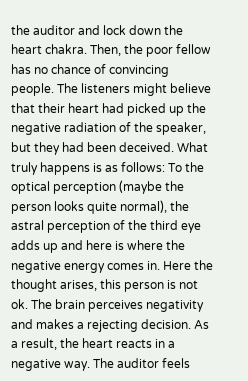the auditor and lock down the heart chakra. Then, the poor fellow has no chance of convincing people. The listeners might believe that their heart had picked up the negative radiation of the speaker, but they had been deceived. What truly happens is as follows: To the optical perception (maybe the person looks quite normal), the astral perception of the third eye adds up and here is where the negative energy comes in. Here the thought arises, this person is not ok. The brain perceives negativity and makes a rejecting decision. As a result, the heart reacts in a negative way. The auditor feels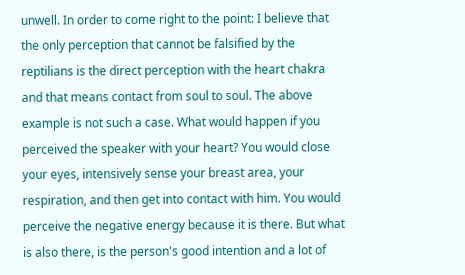unwell. In order to come right to the point: I believe that the only perception that cannot be falsified by the reptilians is the direct perception with the heart chakra and that means contact from soul to soul. The above example is not such a case. What would happen if you perceived the speaker with your heart? You would close your eyes, intensively sense your breast area, your respiration, and then get into contact with him. You would perceive the negative energy because it is there. But what is also there, is the person's good intention and a lot of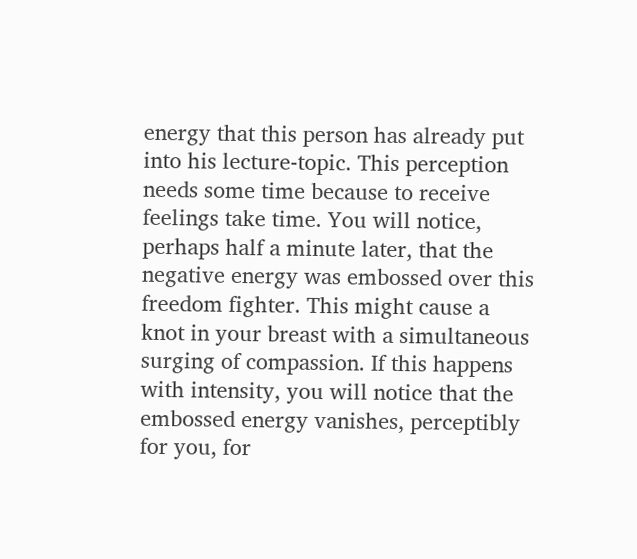energy that this person has already put into his lecture-topic. This perception needs some time because to receive feelings take time. You will notice, perhaps half a minute later, that the negative energy was embossed over this freedom fighter. This might cause a knot in your breast with a simultaneous surging of compassion. If this happens with intensity, you will notice that the embossed energy vanishes, perceptibly for you, for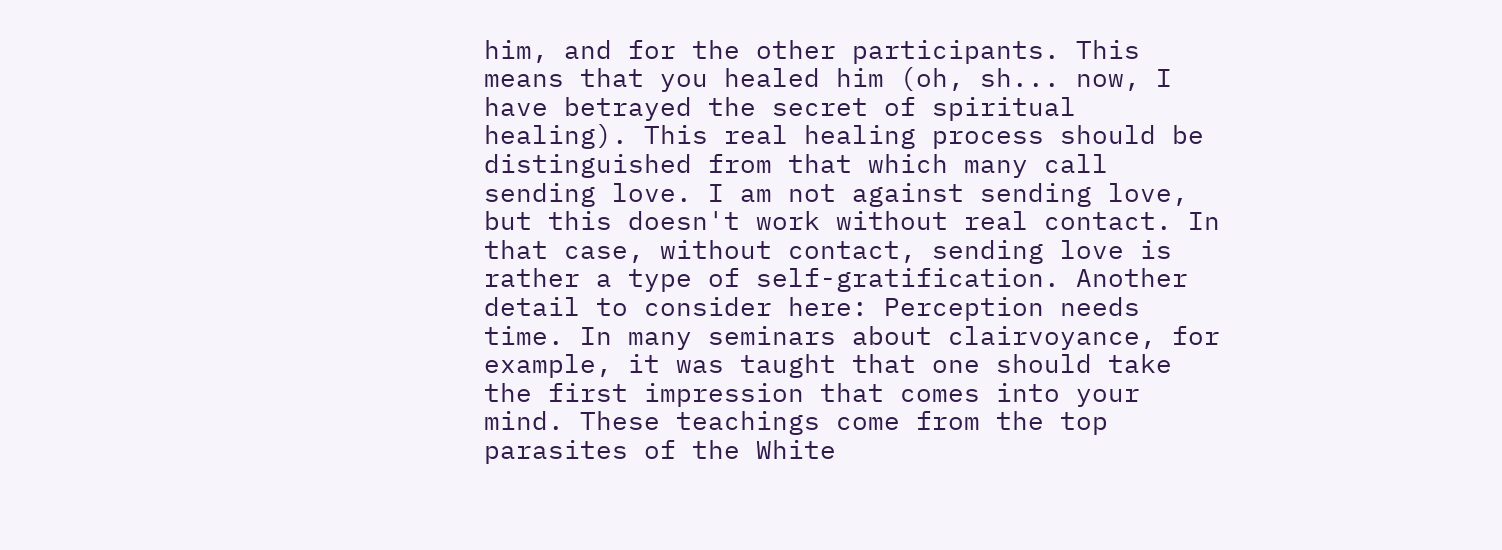him, and for the other participants. This means that you healed him (oh, sh... now, I have betrayed the secret of spiritual healing). This real healing process should be distinguished from that which many call sending love. I am not against sending love, but this doesn't work without real contact. In that case, without contact, sending love is rather a type of self-gratification. Another detail to consider here: Perception needs time. In many seminars about clairvoyance, for example, it was taught that one should take the first impression that comes into your mind. These teachings come from the top parasites of the White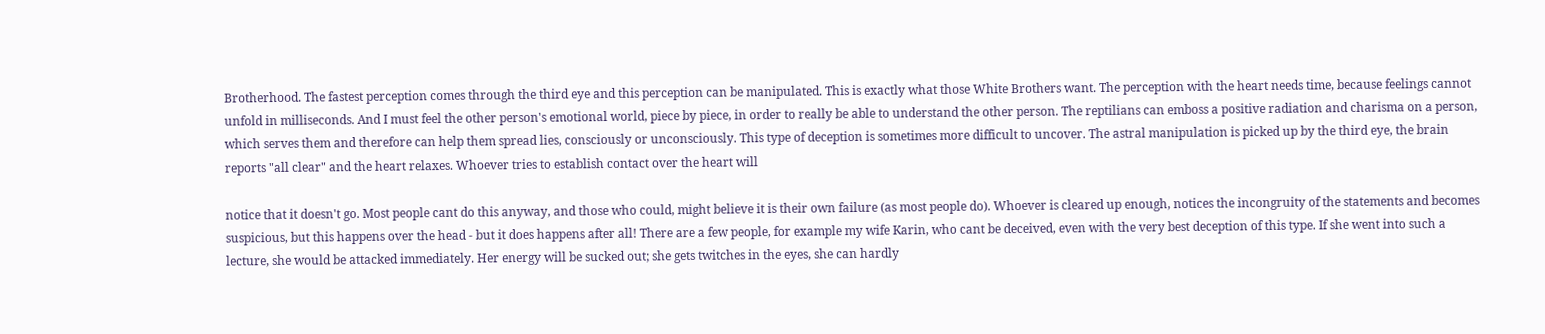Brotherhood. The fastest perception comes through the third eye and this perception can be manipulated. This is exactly what those White Brothers want. The perception with the heart needs time, because feelings cannot unfold in milliseconds. And I must feel the other person's emotional world, piece by piece, in order to really be able to understand the other person. The reptilians can emboss a positive radiation and charisma on a person, which serves them and therefore can help them spread lies, consciously or unconsciously. This type of deception is sometimes more difficult to uncover. The astral manipulation is picked up by the third eye, the brain reports "all clear" and the heart relaxes. Whoever tries to establish contact over the heart will

notice that it doesn't go. Most people cant do this anyway, and those who could, might believe it is their own failure (as most people do). Whoever is cleared up enough, notices the incongruity of the statements and becomes suspicious, but this happens over the head - but it does happens after all! There are a few people, for example my wife Karin, who cant be deceived, even with the very best deception of this type. If she went into such a lecture, she would be attacked immediately. Her energy will be sucked out; she gets twitches in the eyes, she can hardly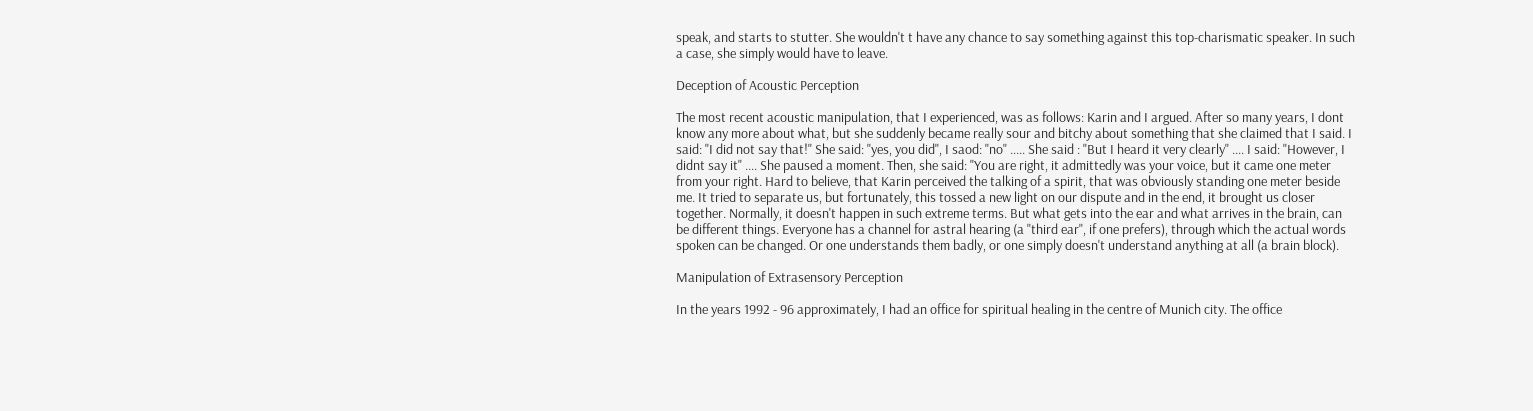speak, and starts to stutter. She wouldn't t have any chance to say something against this top-charismatic speaker. In such a case, she simply would have to leave.

Deception of Acoustic Perception

The most recent acoustic manipulation, that I experienced, was as follows: Karin and I argued. After so many years, I dont know any more about what, but she suddenly became really sour and bitchy about something that she claimed that I said. I said: "I did not say that!" She said: "yes, you did", I saod: "no" ..... She said : "But I heard it very clearly" .... I said: "However, I didnt say it" .... She paused a moment. Then, she said: "You are right, it admittedly was your voice, but it came one meter from your right. Hard to believe, that Karin perceived the talking of a spirit, that was obviously standing one meter beside me. It tried to separate us, but fortunately, this tossed a new light on our dispute and in the end, it brought us closer together. Normally, it doesn't happen in such extreme terms. But what gets into the ear and what arrives in the brain, can be different things. Everyone has a channel for astral hearing (a "third ear", if one prefers), through which the actual words spoken can be changed. Or one understands them badly, or one simply doesn't understand anything at all (a brain block).

Manipulation of Extrasensory Perception

In the years 1992 - 96 approximately, I had an office for spiritual healing in the centre of Munich city. The office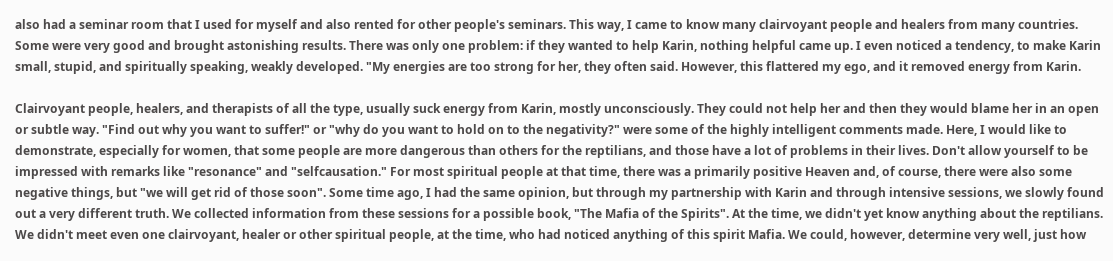also had a seminar room that I used for myself and also rented for other people's seminars. This way, I came to know many clairvoyant people and healers from many countries. Some were very good and brought astonishing results. There was only one problem: if they wanted to help Karin, nothing helpful came up. I even noticed a tendency, to make Karin small, stupid, and spiritually speaking, weakly developed. "My energies are too strong for her, they often said. However, this flattered my ego, and it removed energy from Karin.

Clairvoyant people, healers, and therapists of all the type, usually suck energy from Karin, mostly unconsciously. They could not help her and then they would blame her in an open or subtle way. "Find out why you want to suffer!" or "why do you want to hold on to the negativity?" were some of the highly intelligent comments made. Here, I would like to demonstrate, especially for women, that some people are more dangerous than others for the reptilians, and those have a lot of problems in their lives. Don't allow yourself to be impressed with remarks like "resonance" and "selfcausation." For most spiritual people at that time, there was a primarily positive Heaven and, of course, there were also some negative things, but "we will get rid of those soon". Some time ago, I had the same opinion, but through my partnership with Karin and through intensive sessions, we slowly found out a very different truth. We collected information from these sessions for a possible book, "The Mafia of the Spirits". At the time, we didn't yet know anything about the reptilians. We didn't meet even one clairvoyant, healer or other spiritual people, at the time, who had noticed anything of this spirit Mafia. We could, however, determine very well, just how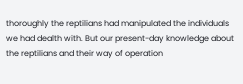thoroughly the reptilians had manipulated the individuals we had dealth with. But our present-day knowledge about the reptilians and their way of operation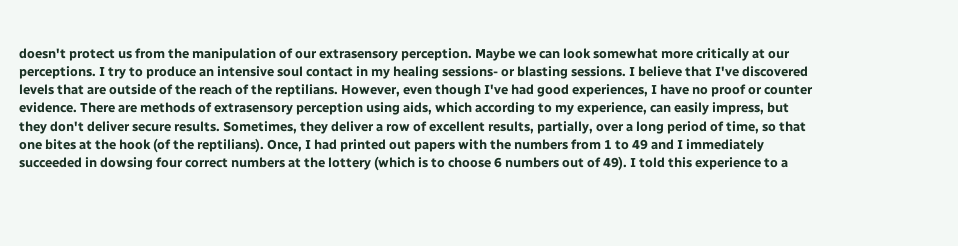doesn't protect us from the manipulation of our extrasensory perception. Maybe we can look somewhat more critically at our perceptions. I try to produce an intensive soul contact in my healing sessions- or blasting sessions. I believe that I've discovered levels that are outside of the reach of the reptilians. However, even though I've had good experiences, I have no proof or counter evidence. There are methods of extrasensory perception using aids, which according to my experience, can easily impress, but they don't deliver secure results. Sometimes, they deliver a row of excellent results, partially, over a long period of time, so that one bites at the hook (of the reptilians). Once, I had printed out papers with the numbers from 1 to 49 and I immediately succeeded in dowsing four correct numbers at the lottery (which is to choose 6 numbers out of 49). I told this experience to a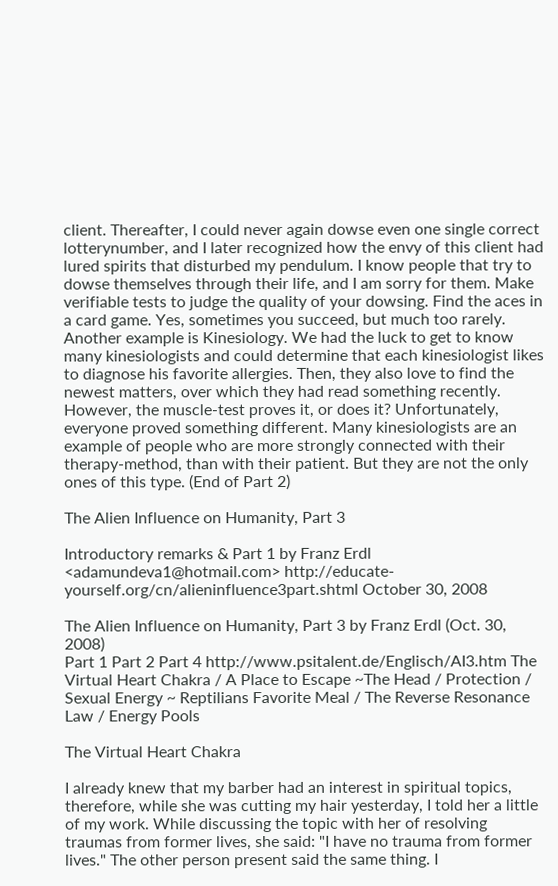client. Thereafter, I could never again dowse even one single correct lotterynumber, and I later recognized how the envy of this client had lured spirits that disturbed my pendulum. I know people that try to dowse themselves through their life, and I am sorry for them. Make verifiable tests to judge the quality of your dowsing. Find the aces in a card game. Yes, sometimes you succeed, but much too rarely. Another example is Kinesiology. We had the luck to get to know many kinesiologists and could determine that each kinesiologist likes to diagnose his favorite allergies. Then, they also love to find the newest matters, over which they had read something recently. However, the muscle-test proves it, or does it? Unfortunately, everyone proved something different. Many kinesiologists are an example of people who are more strongly connected with their therapy-method, than with their patient. But they are not the only ones of this type. (End of Part 2)

The Alien Influence on Humanity, Part 3

Introductory remarks & Part 1 by Franz Erdl <adamundeva1@hotmail.com> http://educate-yourself.org/cn/alieninfluence3part.shtml October 30, 2008

The Alien Influence on Humanity, Part 3 by Franz Erdl (Oct. 30, 2008)
Part 1 Part 2 Part 4 http://www.psitalent.de/Englisch/AI3.htm The Virtual Heart Chakra / A Place to Escape ~The Head / Protection / Sexual Energy ~ Reptilians Favorite Meal / The Reverse Resonance Law / Energy Pools

The Virtual Heart Chakra

I already knew that my barber had an interest in spiritual topics, therefore, while she was cutting my hair yesterday, I told her a little of my work. While discussing the topic with her of resolving traumas from former lives, she said: "I have no trauma from former lives." The other person present said the same thing. I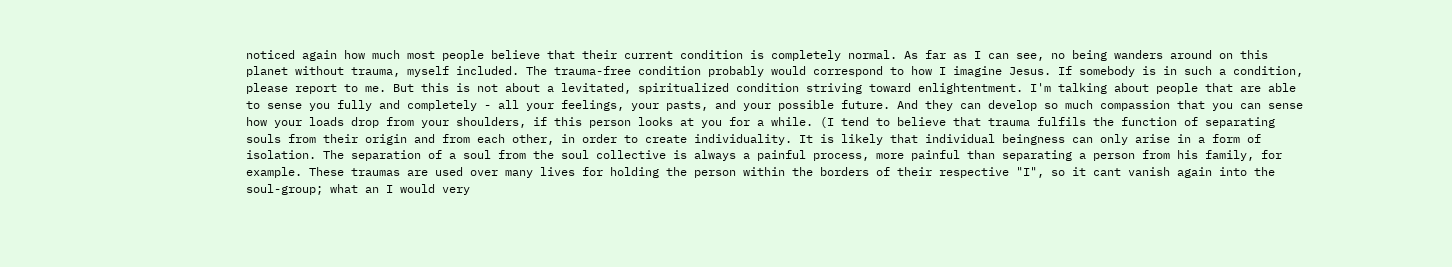noticed again how much most people believe that their current condition is completely normal. As far as I can see, no being wanders around on this planet without trauma, myself included. The trauma-free condition probably would correspond to how I imagine Jesus. If somebody is in such a condition, please report to me. But this is not about a levitated, spiritualized condition striving toward enlightentment. I'm talking about people that are able to sense you fully and completely - all your feelings, your pasts, and your possible future. And they can develop so much compassion that you can sense how your loads drop from your shoulders, if this person looks at you for a while. (I tend to believe that trauma fulfils the function of separating souls from their origin and from each other, in order to create individuality. It is likely that individual beingness can only arise in a form of isolation. The separation of a soul from the soul collective is always a painful process, more painful than separating a person from his family, for example. These traumas are used over many lives for holding the person within the borders of their respective "I", so it cant vanish again into the soul-group; what an I would very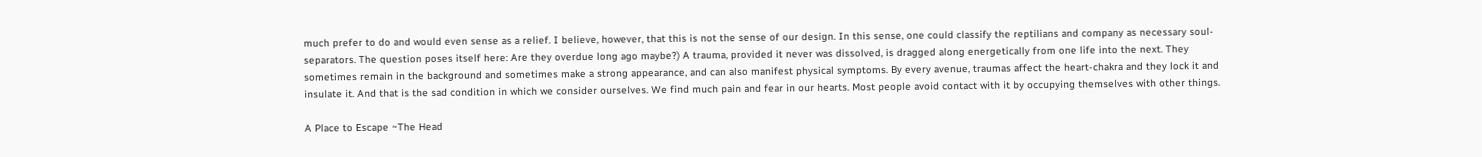much prefer to do and would even sense as a relief. I believe, however, that this is not the sense of our design. In this sense, one could classify the reptilians and company as necessary soul-separators. The question poses itself here: Are they overdue long ago maybe?) A trauma, provided it never was dissolved, is dragged along energetically from one life into the next. They sometimes remain in the background and sometimes make a strong appearance, and can also manifest physical symptoms. By every avenue, traumas affect the heart-chakra and they lock it and insulate it. And that is the sad condition in which we consider ourselves. We find much pain and fear in our hearts. Most people avoid contact with it by occupying themselves with other things.

A Place to Escape ~The Head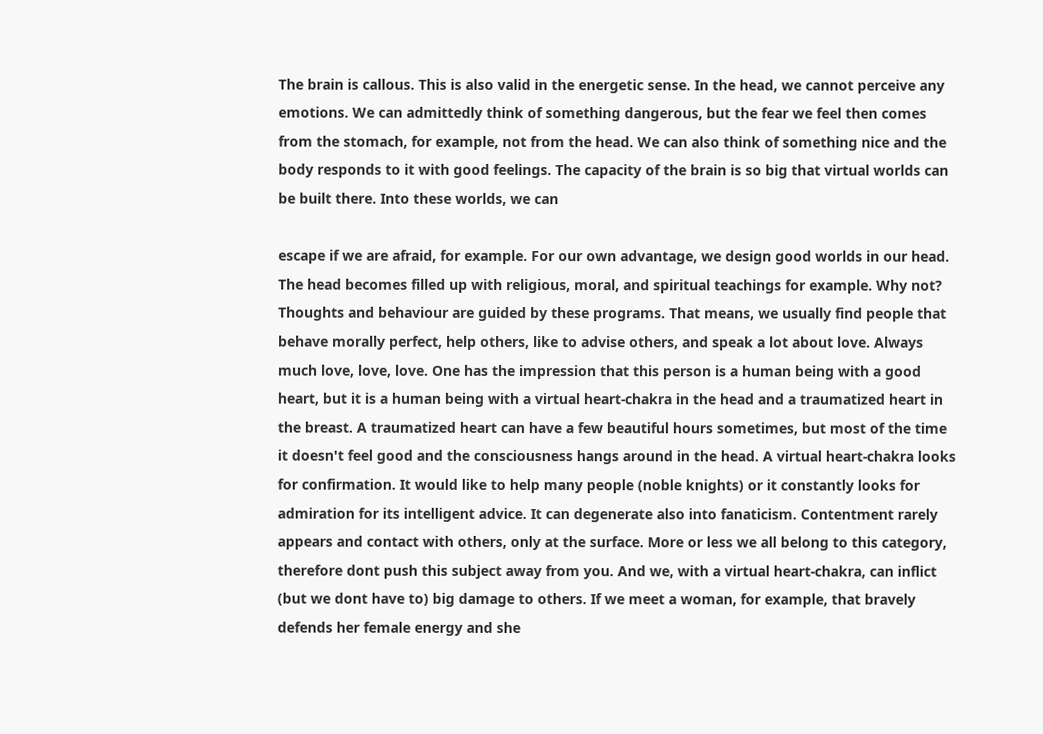The brain is callous. This is also valid in the energetic sense. In the head, we cannot perceive any emotions. We can admittedly think of something dangerous, but the fear we feel then comes from the stomach, for example, not from the head. We can also think of something nice and the body responds to it with good feelings. The capacity of the brain is so big that virtual worlds can be built there. Into these worlds, we can

escape if we are afraid, for example. For our own advantage, we design good worlds in our head. The head becomes filled up with religious, moral, and spiritual teachings for example. Why not? Thoughts and behaviour are guided by these programs. That means, we usually find people that behave morally perfect, help others, like to advise others, and speak a lot about love. Always much love, love, love. One has the impression that this person is a human being with a good heart, but it is a human being with a virtual heart-chakra in the head and a traumatized heart in the breast. A traumatized heart can have a few beautiful hours sometimes, but most of the time it doesn't feel good and the consciousness hangs around in the head. A virtual heart-chakra looks for confirmation. It would like to help many people (noble knights) or it constantly looks for admiration for its intelligent advice. It can degenerate also into fanaticism. Contentment rarely appears and contact with others, only at the surface. More or less we all belong to this category, therefore dont push this subject away from you. And we, with a virtual heart-chakra, can inflict (but we dont have to) big damage to others. If we meet a woman, for example, that bravely defends her female energy and she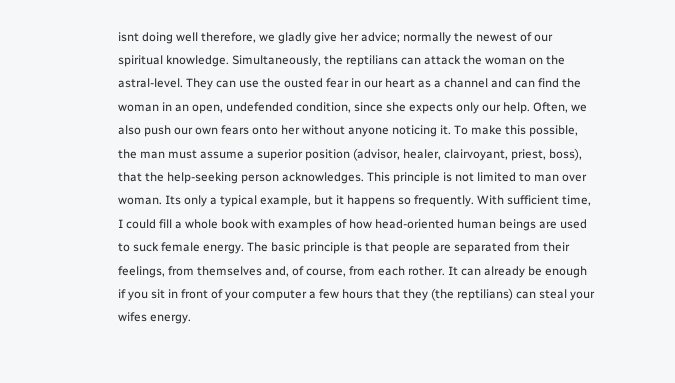isnt doing well therefore, we gladly give her advice; normally the newest of our spiritual knowledge. Simultaneously, the reptilians can attack the woman on the astral-level. They can use the ousted fear in our heart as a channel and can find the woman in an open, undefended condition, since she expects only our help. Often, we also push our own fears onto her without anyone noticing it. To make this possible, the man must assume a superior position (advisor, healer, clairvoyant, priest, boss), that the help-seeking person acknowledges. This principle is not limited to man over woman. Its only a typical example, but it happens so frequently. With sufficient time, I could fill a whole book with examples of how head-oriented human beings are used to suck female energy. The basic principle is that people are separated from their feelings, from themselves and, of course, from each rother. It can already be enough if you sit in front of your computer a few hours that they (the reptilians) can steal your wifes energy.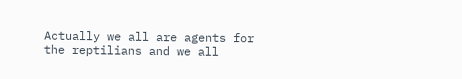Actually we all are agents for the reptilians and we all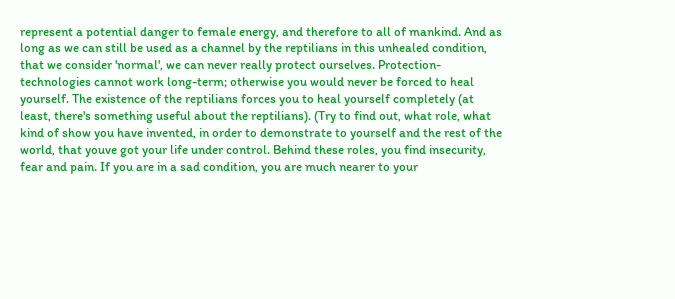represent a potential danger to female energy, and therefore to all of mankind. And as long as we can still be used as a channel by the reptilians in this unhealed condition, that we consider 'normal', we can never really protect ourselves. Protection-technologies cannot work long-term; otherwise you would never be forced to heal yourself. The existence of the reptilians forces you to heal yourself completely (at least, there's something useful about the reptilians). (Try to find out, what role, what kind of show you have invented, in order to demonstrate to yourself and the rest of the world, that youve got your life under control. Behind these roles, you find insecurity, fear and pain. If you are in a sad condition, you are much nearer to your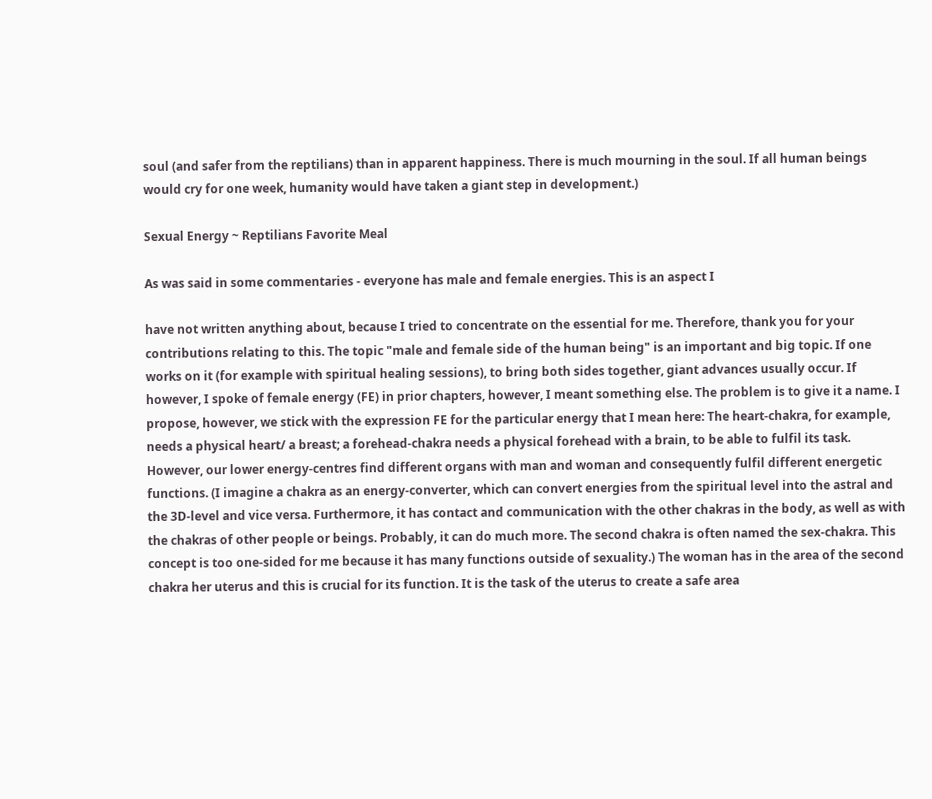soul (and safer from the reptilians) than in apparent happiness. There is much mourning in the soul. If all human beings would cry for one week, humanity would have taken a giant step in development.)

Sexual Energy ~ Reptilians Favorite Meal

As was said in some commentaries - everyone has male and female energies. This is an aspect I

have not written anything about, because I tried to concentrate on the essential for me. Therefore, thank you for your contributions relating to this. The topic "male and female side of the human being" is an important and big topic. If one works on it (for example with spiritual healing sessions), to bring both sides together, giant advances usually occur. If however, I spoke of female energy (FE) in prior chapters, however, I meant something else. The problem is to give it a name. I propose, however, we stick with the expression FE for the particular energy that I mean here: The heart-chakra, for example, needs a physical heart/ a breast; a forehead-chakra needs a physical forehead with a brain, to be able to fulfil its task. However, our lower energy-centres find different organs with man and woman and consequently fulfil different energetic functions. (I imagine a chakra as an energy-converter, which can convert energies from the spiritual level into the astral and the 3D-level and vice versa. Furthermore, it has contact and communication with the other chakras in the body, as well as with the chakras of other people or beings. Probably, it can do much more. The second chakra is often named the sex-chakra. This concept is too one-sided for me because it has many functions outside of sexuality.) The woman has in the area of the second chakra her uterus and this is crucial for its function. It is the task of the uterus to create a safe area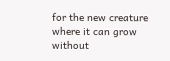for the new creature where it can grow without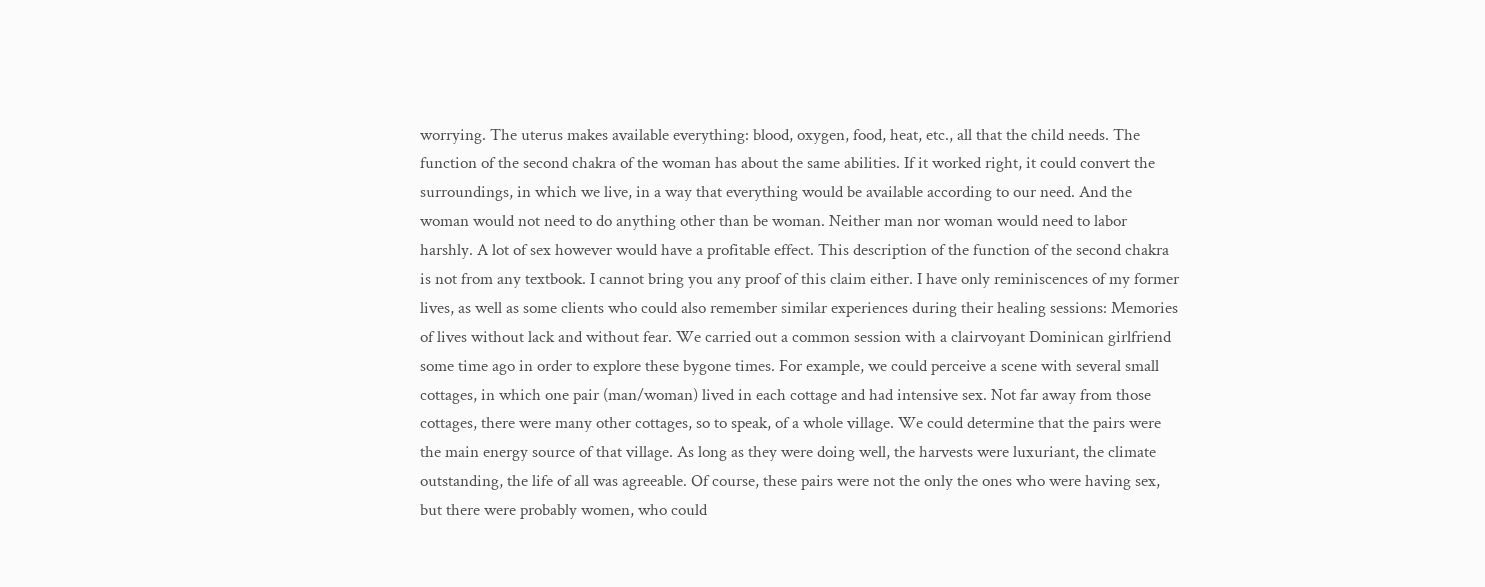worrying. The uterus makes available everything: blood, oxygen, food, heat, etc., all that the child needs. The function of the second chakra of the woman has about the same abilities. If it worked right, it could convert the surroundings, in which we live, in a way that everything would be available according to our need. And the woman would not need to do anything other than be woman. Neither man nor woman would need to labor harshly. A lot of sex however would have a profitable effect. This description of the function of the second chakra is not from any textbook. I cannot bring you any proof of this claim either. I have only reminiscences of my former lives, as well as some clients who could also remember similar experiences during their healing sessions: Memories of lives without lack and without fear. We carried out a common session with a clairvoyant Dominican girlfriend some time ago in order to explore these bygone times. For example, we could perceive a scene with several small cottages, in which one pair (man/woman) lived in each cottage and had intensive sex. Not far away from those cottages, there were many other cottages, so to speak, of a whole village. We could determine that the pairs were the main energy source of that village. As long as they were doing well, the harvests were luxuriant, the climate outstanding, the life of all was agreeable. Of course, these pairs were not the only the ones who were having sex, but there were probably women, who could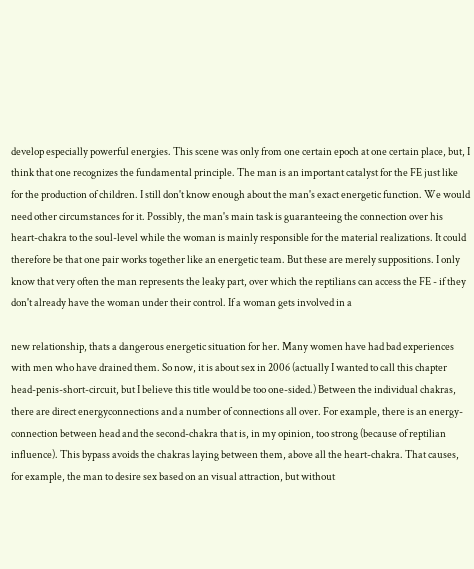develop especially powerful energies. This scene was only from one certain epoch at one certain place, but, I think that one recognizes the fundamental principle. The man is an important catalyst for the FE just like for the production of children. I still don't know enough about the man's exact energetic function. We would need other circumstances for it. Possibly, the man's main task is guaranteeing the connection over his heart-chakra to the soul-level while the woman is mainly responsible for the material realizations. It could therefore be that one pair works together like an energetic team. But these are merely suppositions. I only know that very often the man represents the leaky part, over which the reptilians can access the FE - if they don't already have the woman under their control. If a woman gets involved in a

new relationship, thats a dangerous energetic situation for her. Many women have had bad experiences with men who have drained them. So now, it is about sex in 2006 (actually I wanted to call this chapter head-penis-short-circuit, but I believe this title would be too one-sided.) Between the individual chakras, there are direct energyconnections and a number of connections all over. For example, there is an energy-connection between head and the second-chakra that is, in my opinion, too strong (because of reptilian influence). This bypass avoids the chakras laying between them, above all the heart-chakra. That causes, for example, the man to desire sex based on an visual attraction, but without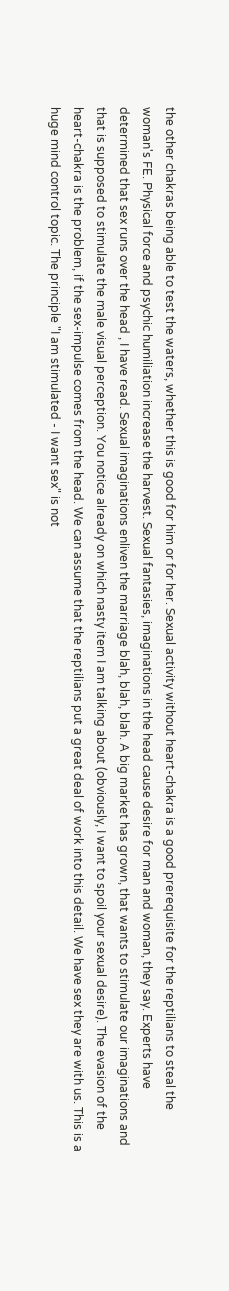the other chakras being able to test the waters, whether this is good for him or for her. Sexual activity without heart-chakra is a good prerequisite for the reptilians to steal the woman's FE. Physical force and psychic humiliation increase the harvest. Sexual fantasies, imaginations in the head cause desire for man and woman, they say. Experts have determined that sex runs over the head , I have read. Sexual imaginations enliven the marriage blah, blah, blah. A big market has grown, that wants to stimulate our imaginations and that is supposed to stimulate the male visual perception. You notice already on which nasty item I am talking about (obviously, I want to spoil your sexual desire). The evasion of the heart-chakra is the problem, if the sex-impulse comes from the head. We can assume that the reptilians put a great deal of work into this detail. We have sex they are with us. This is a huge mind control topic. The principle "I am stimulated - I want sex" is not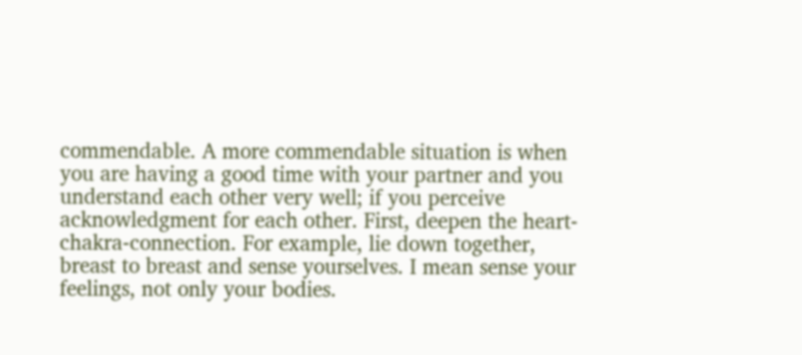commendable. A more commendable situation is when you are having a good time with your partner and you understand each other very well; if you perceive acknowledgment for each other. First, deepen the heart-chakra-connection. For example, lie down together, breast to breast and sense yourselves. I mean sense your feelings, not only your bodies.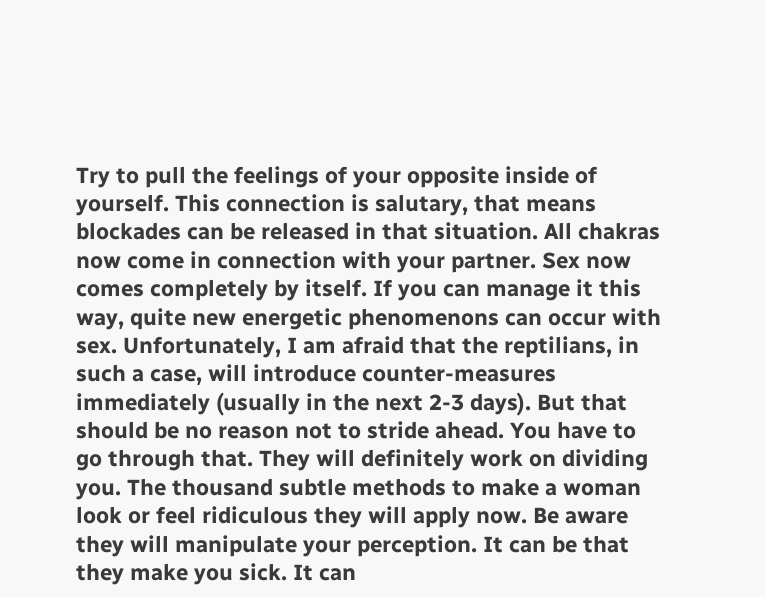Try to pull the feelings of your opposite inside of yourself. This connection is salutary, that means blockades can be released in that situation. All chakras now come in connection with your partner. Sex now comes completely by itself. If you can manage it this way, quite new energetic phenomenons can occur with sex. Unfortunately, I am afraid that the reptilians, in such a case, will introduce counter-measures immediately (usually in the next 2-3 days). But that should be no reason not to stride ahead. You have to go through that. They will definitely work on dividing you. The thousand subtle methods to make a woman look or feel ridiculous they will apply now. Be aware they will manipulate your perception. It can be that they make you sick. It can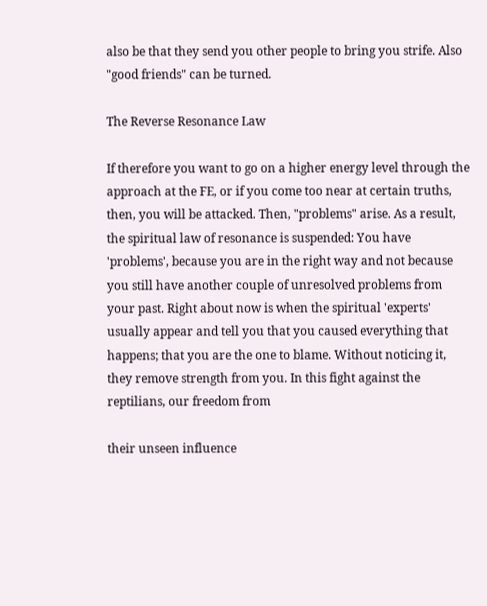also be that they send you other people to bring you strife. Also "good friends" can be turned.

The Reverse Resonance Law

If therefore you want to go on a higher energy level through the approach at the FE, or if you come too near at certain truths, then, you will be attacked. Then, "problems" arise. As a result, the spiritual law of resonance is suspended: You have 'problems', because you are in the right way and not because you still have another couple of unresolved problems from your past. Right about now is when the spiritual 'experts' usually appear and tell you that you caused everything that happens; that you are the one to blame. Without noticing it, they remove strength from you. In this fight against the reptilians, our freedom from

their unseen influence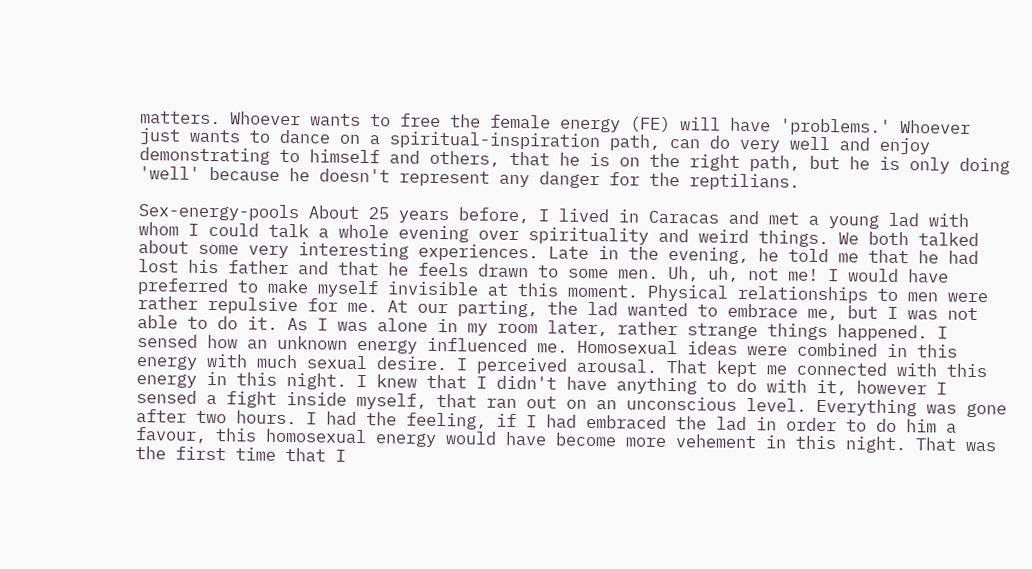matters. Whoever wants to free the female energy (FE) will have 'problems.' Whoever just wants to dance on a spiritual-inspiration path, can do very well and enjoy demonstrating to himself and others, that he is on the right path, but he is only doing 'well' because he doesn't represent any danger for the reptilians.

Sex-energy-pools About 25 years before, I lived in Caracas and met a young lad with whom I could talk a whole evening over spirituality and weird things. We both talked about some very interesting experiences. Late in the evening, he told me that he had lost his father and that he feels drawn to some men. Uh, uh, not me! I would have preferred to make myself invisible at this moment. Physical relationships to men were rather repulsive for me. At our parting, the lad wanted to embrace me, but I was not able to do it. As I was alone in my room later, rather strange things happened. I sensed how an unknown energy influenced me. Homosexual ideas were combined in this energy with much sexual desire. I perceived arousal. That kept me connected with this energy in this night. I knew that I didn't have anything to do with it, however I sensed a fight inside myself, that ran out on an unconscious level. Everything was gone after two hours. I had the feeling, if I had embraced the lad in order to do him a favour, this homosexual energy would have become more vehement in this night. That was the first time that I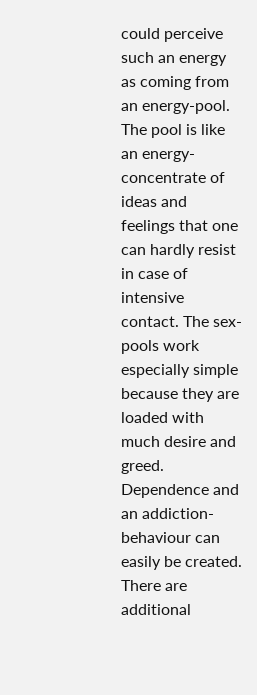could perceive such an energy as coming from an energy-pool. The pool is like an energy-concentrate of ideas and feelings that one can hardly resist in case of intensive contact. The sex-pools work especially simple because they are loaded with much desire and greed. Dependence and an addiction-behaviour can easily be created. There are additional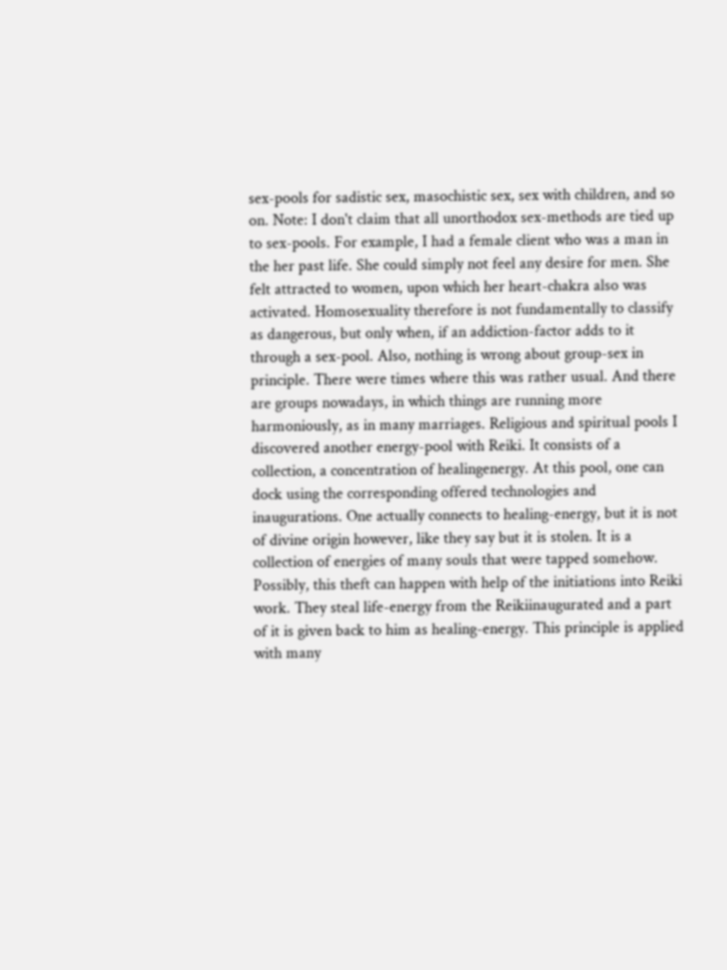sex-pools for sadistic sex, masochistic sex, sex with children, and so on. Note: I don't claim that all unorthodox sex-methods are tied up to sex-pools. For example, I had a female client who was a man in the her past life. She could simply not feel any desire for men. She felt attracted to women, upon which her heart-chakra also was activated. Homosexuality therefore is not fundamentally to classify as dangerous, but only when, if an addiction-factor adds to it through a sex-pool. Also, nothing is wrong about group-sex in principle. There were times where this was rather usual. And there are groups nowadays, in which things are running more harmoniously, as in many marriages. Religious and spiritual pools I discovered another energy-pool with Reiki. It consists of a collection, a concentration of healingenergy. At this pool, one can dock using the corresponding offered technologies and inaugurations. One actually connects to healing-energy, but it is not of divine origin however, like they say but it is stolen. It is a collection of energies of many souls that were tapped somehow. Possibly, this theft can happen with help of the initiations into Reiki work. They steal life-energy from the Reikiinaugurated and a part of it is given back to him as healing-energy. This principle is applied with many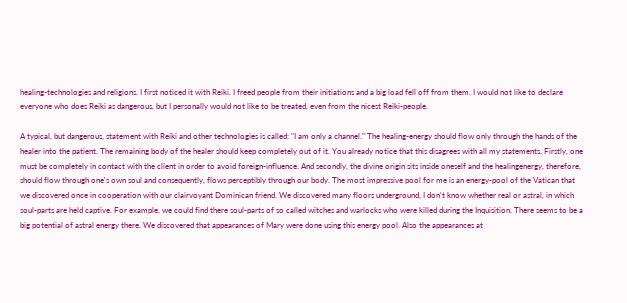healing-technologies and religions. I first noticed it with Reiki. I freed people from their initiations and a big load fell off from them. I would not like to declare everyone who does Reiki as dangerous, but I personally would not like to be treated, even from the nicest Reiki-people.

A typical, but dangerous, statement with Reiki and other technologies is called: "I am only a channel." The healing-energy should flow only through the hands of the healer into the patient. The remaining body of the healer should keep completely out of it. You already notice that this disagrees with all my statements. Firstly, one must be completely in contact with the client in order to avoid foreign-influence. And secondly, the divine origin sits inside oneself and the healingenergy, therefore, should flow through one's own soul and consequently, flows perceptibly through our body. The most impressive pool for me is an energy-pool of the Vatican that we discovered once in cooperation with our clairvoyant Dominican friend. We discovered many floors underground, I don't know whether real or astral, in which soul-parts are held captive. For example, we could find there soul-parts of so called witches and warlocks who were killed during the Inquisition. There seems to be a big potential of astral energy there. We discovered that appearances of Mary were done using this energy pool. Also the appearances at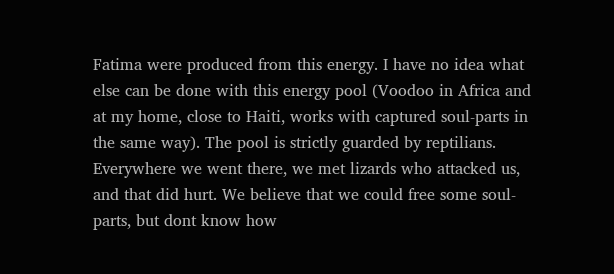Fatima were produced from this energy. I have no idea what else can be done with this energy pool (Voodoo in Africa and at my home, close to Haiti, works with captured soul-parts in the same way). The pool is strictly guarded by reptilians. Everywhere we went there, we met lizards who attacked us, and that did hurt. We believe that we could free some soul-parts, but dont know how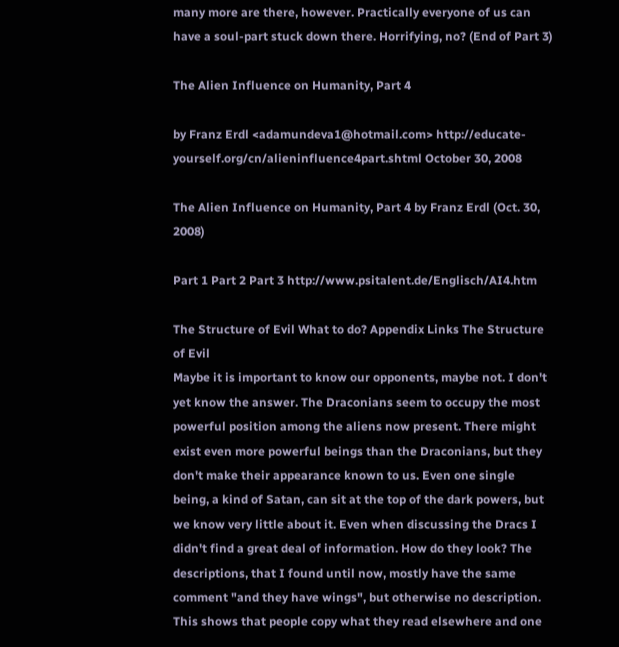many more are there, however. Practically everyone of us can have a soul-part stuck down there. Horrifying, no? (End of Part 3)

The Alien Influence on Humanity, Part 4

by Franz Erdl <adamundeva1@hotmail.com> http://educate-yourself.org/cn/alieninfluence4part.shtml October 30, 2008

The Alien Influence on Humanity, Part 4 by Franz Erdl (Oct. 30, 2008)

Part 1 Part 2 Part 3 http://www.psitalent.de/Englisch/AI4.htm

The Structure of Evil What to do? Appendix Links The Structure of Evil
Maybe it is important to know our opponents, maybe not. I don't yet know the answer. The Draconians seem to occupy the most powerful position among the aliens now present. There might exist even more powerful beings than the Draconians, but they don't make their appearance known to us. Even one single being, a kind of Satan, can sit at the top of the dark powers, but we know very little about it. Even when discussing the Dracs I didn't find a great deal of information. How do they look? The descriptions, that I found until now, mostly have the same comment "and they have wings", but otherwise no description. This shows that people copy what they read elsewhere and one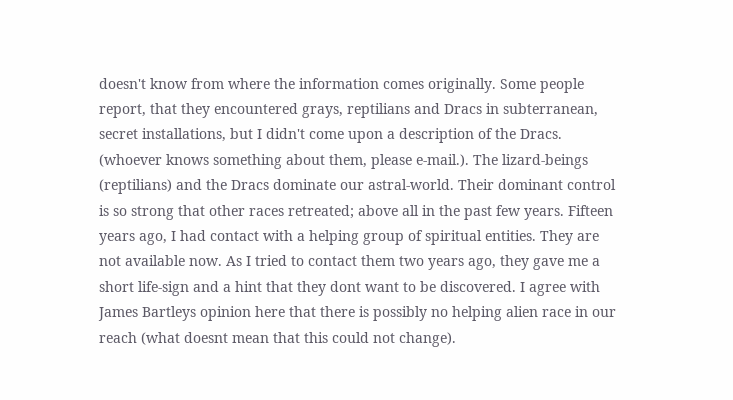doesn't know from where the information comes originally. Some people report, that they encountered grays, reptilians and Dracs in subterranean, secret installations, but I didn't come upon a description of the Dracs. (whoever knows something about them, please e-mail.). The lizard-beings (reptilians) and the Dracs dominate our astral-world. Their dominant control is so strong that other races retreated; above all in the past few years. Fifteen years ago, I had contact with a helping group of spiritual entities. They are not available now. As I tried to contact them two years ago, they gave me a short life-sign and a hint that they dont want to be discovered. I agree with James Bartleys opinion here that there is possibly no helping alien race in our reach (what doesnt mean that this could not change).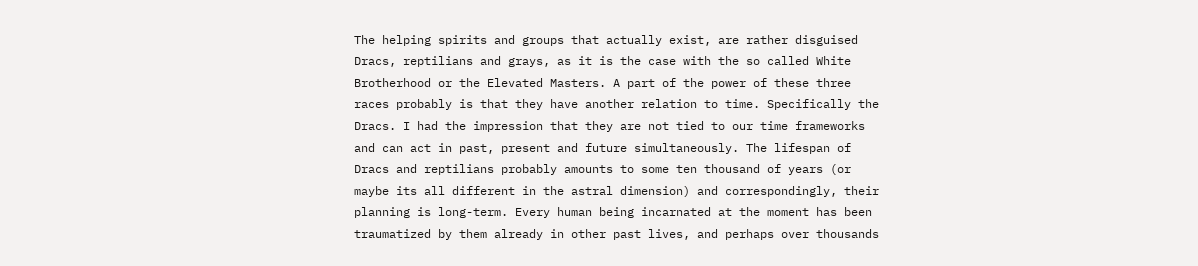The helping spirits and groups that actually exist, are rather disguised Dracs, reptilians and grays, as it is the case with the so called White Brotherhood or the Elevated Masters. A part of the power of these three races probably is that they have another relation to time. Specifically the Dracs. I had the impression that they are not tied to our time frameworks and can act in past, present and future simultaneously. The lifespan of Dracs and reptilians probably amounts to some ten thousand of years (or maybe its all different in the astral dimension) and correspondingly, their planning is long-term. Every human being incarnated at the moment has been traumatized by them already in other past lives, and perhaps over thousands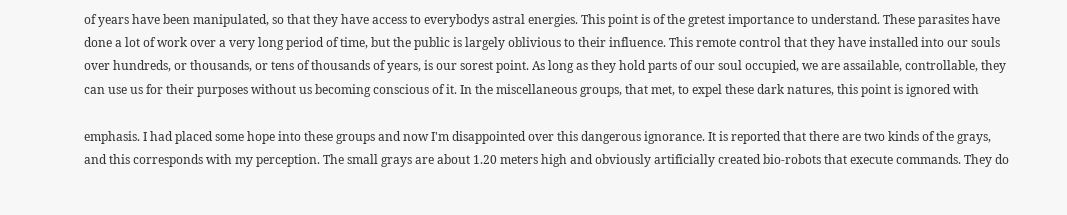of years have been manipulated, so that they have access to everybodys astral energies. This point is of the gretest importance to understand. These parasites have done a lot of work over a very long period of time, but the public is largely oblivious to their influence. This remote control that they have installed into our souls over hundreds, or thousands, or tens of thousands of years, is our sorest point. As long as they hold parts of our soul occupied, we are assailable, controllable, they can use us for their purposes without us becoming conscious of it. In the miscellaneous groups, that met, to expel these dark natures, this point is ignored with

emphasis. I had placed some hope into these groups and now I'm disappointed over this dangerous ignorance. It is reported that there are two kinds of the grays, and this corresponds with my perception. The small grays are about 1.20 meters high and obviously artificially created bio-robots that execute commands. They do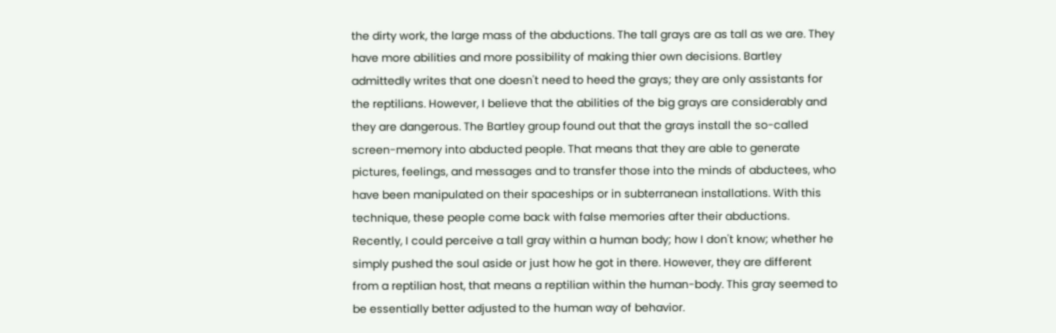the dirty work, the large mass of the abductions. The tall grays are as tall as we are. They have more abilities and more possibility of making thier own decisions. Bartley admittedly writes that one doesn't need to heed the grays; they are only assistants for the reptilians. However, I believe that the abilities of the big grays are considerably and they are dangerous. The Bartley group found out that the grays install the so-called screen-memory into abducted people. That means that they are able to generate pictures, feelings, and messages and to transfer those into the minds of abductees, who have been manipulated on their spaceships or in subterranean installations. With this technique, these people come back with false memories after their abductions. Recently, I could perceive a tall gray within a human body; how I don't know; whether he simply pushed the soul aside or just how he got in there. However, they are different from a reptilian host, that means a reptilian within the human-body. This gray seemed to be essentially better adjusted to the human way of behavior.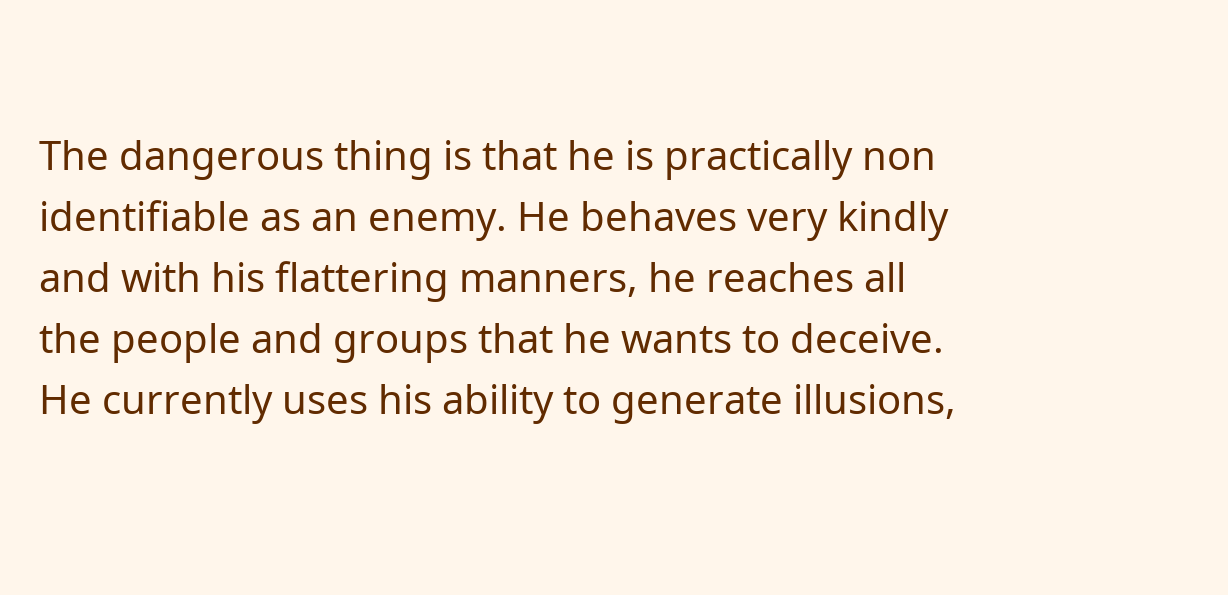The dangerous thing is that he is practically non identifiable as an enemy. He behaves very kindly and with his flattering manners, he reaches all the people and groups that he wants to deceive. He currently uses his ability to generate illusions,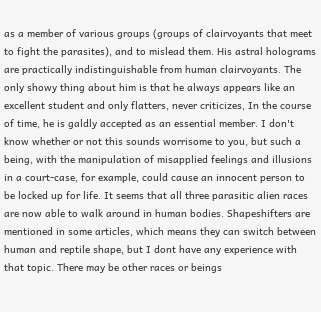as a member of various groups (groups of clairvoyants that meet to fight the parasites), and to mislead them. His astral holograms are practically indistinguishable from human clairvoyants. The only showy thing about him is that he always appears like an excellent student and only flatters, never criticizes, In the course of time, he is galdly accepted as an essential member. I don't know whether or not this sounds worrisome to you, but such a being, with the manipulation of misapplied feelings and illusions in a court-case, for example, could cause an innocent person to be locked up for life. It seems that all three parasitic alien races are now able to walk around in human bodies. Shapeshifters are mentioned in some articles, which means they can switch between human and reptile shape, but I dont have any experience with that topic. There may be other races or beings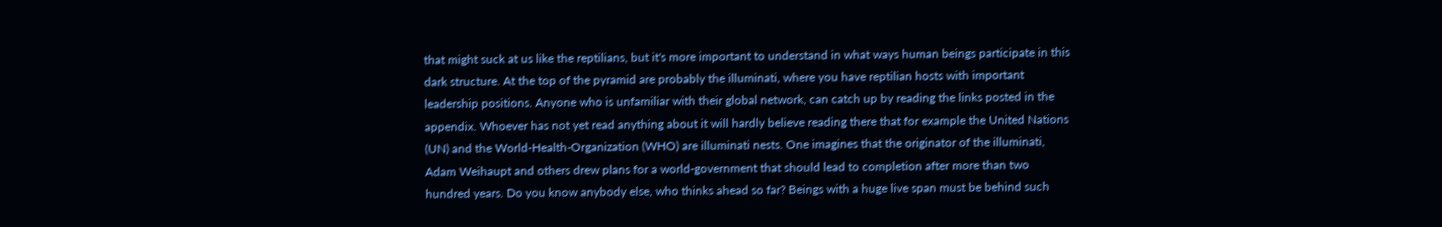that might suck at us like the reptilians, but it's more important to understand in what ways human beings participate in this dark structure. At the top of the pyramid are probably the illuminati, where you have reptilian hosts with important leadership positions. Anyone who is unfamiliar with their global network, can catch up by reading the links posted in the appendix. Whoever has not yet read anything about it will hardly believe reading there that for example the United Nations (UN) and the World-Health-Organization (WHO) are illuminati nests. One imagines that the originator of the illuminati, Adam Weihaupt and others drew plans for a world-government that should lead to completion after more than two hundred years. Do you know anybody else, who thinks ahead so far? Beings with a huge live span must be behind such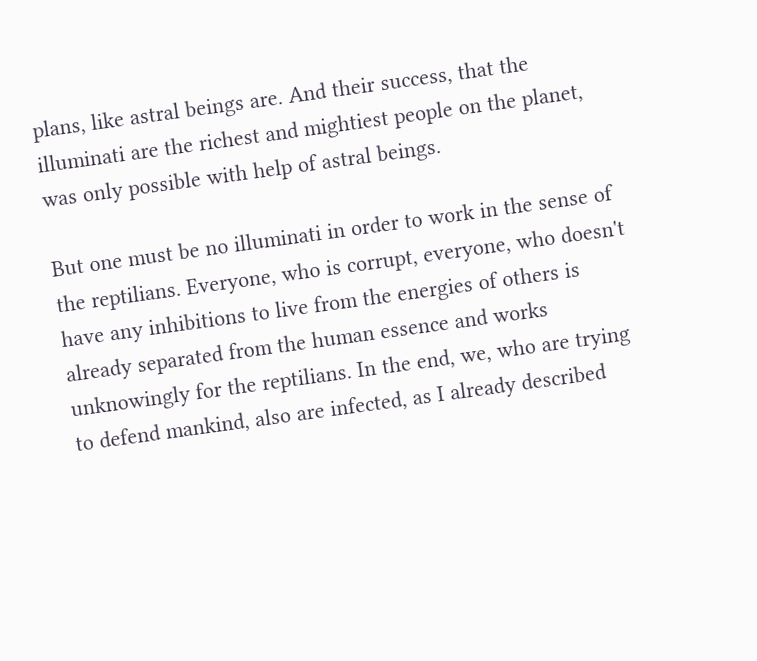plans, like astral beings are. And their success, that the illuminati are the richest and mightiest people on the planet, was only possible with help of astral beings.

But one must be no illuminati in order to work in the sense of the reptilians. Everyone, who is corrupt, everyone, who doesn't have any inhibitions to live from the energies of others is already separated from the human essence and works unknowingly for the reptilians. In the end, we, who are trying to defend mankind, also are infected, as I already described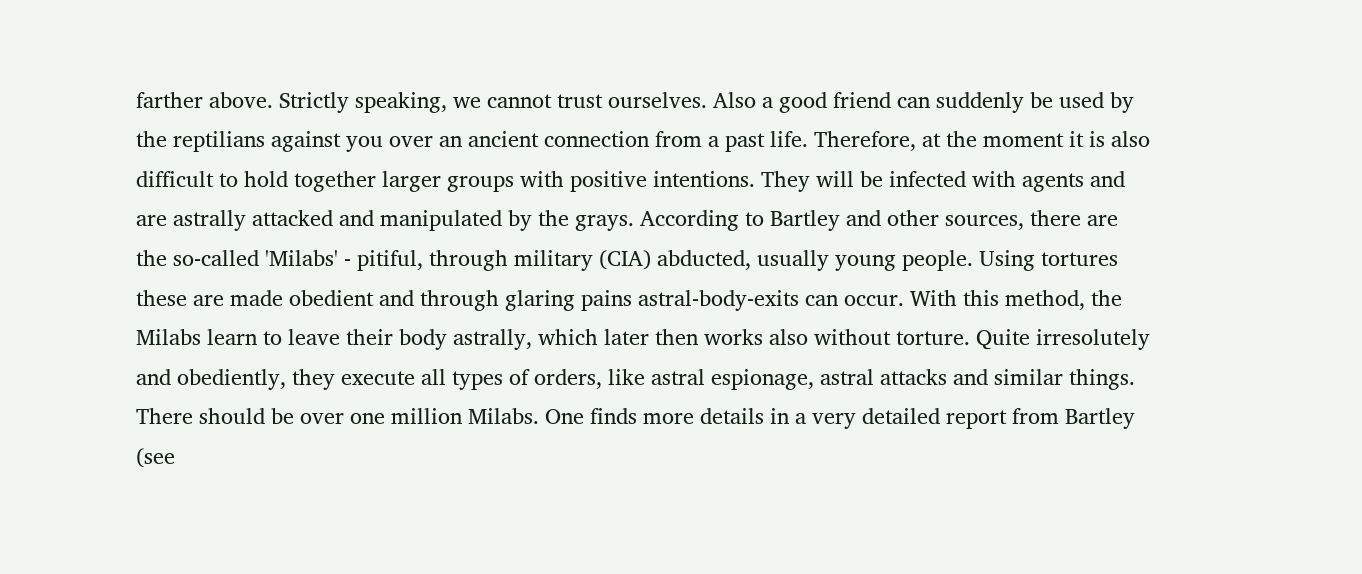farther above. Strictly speaking, we cannot trust ourselves. Also a good friend can suddenly be used by the reptilians against you over an ancient connection from a past life. Therefore, at the moment it is also difficult to hold together larger groups with positive intentions. They will be infected with agents and are astrally attacked and manipulated by the grays. According to Bartley and other sources, there are the so-called 'Milabs' - pitiful, through military (CIA) abducted, usually young people. Using tortures these are made obedient and through glaring pains astral-body-exits can occur. With this method, the Milabs learn to leave their body astrally, which later then works also without torture. Quite irresolutely and obediently, they execute all types of orders, like astral espionage, astral attacks and similar things. There should be over one million Milabs. One finds more details in a very detailed report from Bartley (see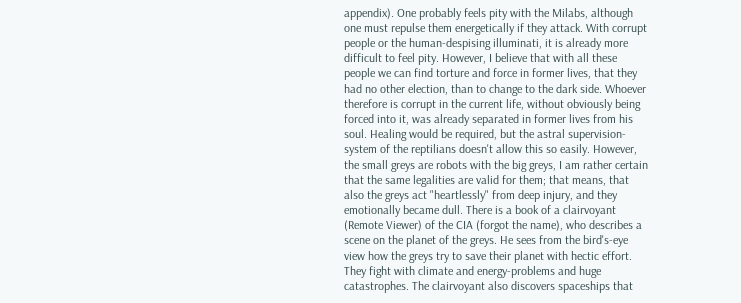appendix). One probably feels pity with the Milabs, although one must repulse them energetically if they attack. With corrupt people or the human-despising illuminati, it is already more difficult to feel pity. However, I believe that with all these people we can find torture and force in former lives, that they had no other election, than to change to the dark side. Whoever therefore is corrupt in the current life, without obviously being forced into it, was already separated in former lives from his soul. Healing would be required, but the astral supervision-system of the reptilians doesn't allow this so easily. However, the small greys are robots with the big greys, I am rather certain that the same legalities are valid for them; that means, that also the greys act "heartlessly" from deep injury, and they emotionally became dull. There is a book of a clairvoyant (Remote Viewer) of the CIA (forgot the name), who describes a scene on the planet of the greys. He sees from the bird's-eye view how the greys try to save their planet with hectic effort. They fight with climate and energy-problems and huge catastrophes. The clairvoyant also discovers spaceships that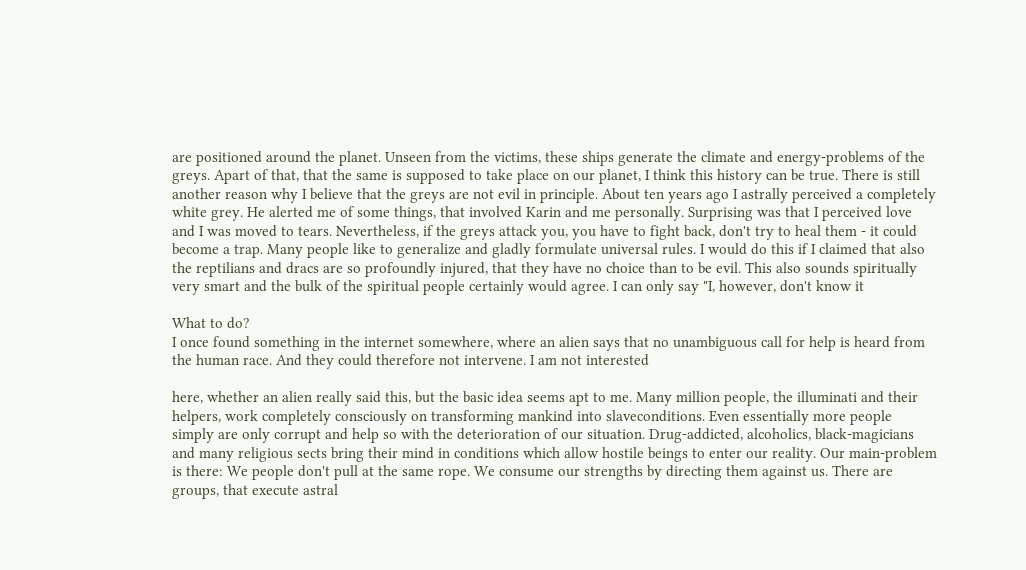are positioned around the planet. Unseen from the victims, these ships generate the climate and energy-problems of the greys. Apart of that, that the same is supposed to take place on our planet, I think this history can be true. There is still another reason why I believe that the greys are not evil in principle. About ten years ago I astrally perceived a completely white grey. He alerted me of some things, that involved Karin and me personally. Surprising was that I perceived love and I was moved to tears. Nevertheless, if the greys attack you, you have to fight back, don't try to heal them - it could become a trap. Many people like to generalize and gladly formulate universal rules. I would do this if I claimed that also the reptilians and dracs are so profoundly injured, that they have no choice than to be evil. This also sounds spiritually very smart and the bulk of the spiritual people certainly would agree. I can only say "I, however, don't know it

What to do?
I once found something in the internet somewhere, where an alien says that no unambiguous call for help is heard from the human race. And they could therefore not intervene. I am not interested

here, whether an alien really said this, but the basic idea seems apt to me. Many million people, the illuminati and their helpers, work completely consciously on transforming mankind into slaveconditions. Even essentially more people simply are only corrupt and help so with the deterioration of our situation. Drug-addicted, alcoholics, black-magicians and many religious sects bring their mind in conditions which allow hostile beings to enter our reality. Our main-problem is there: We people don't pull at the same rope. We consume our strengths by directing them against us. There are groups, that execute astral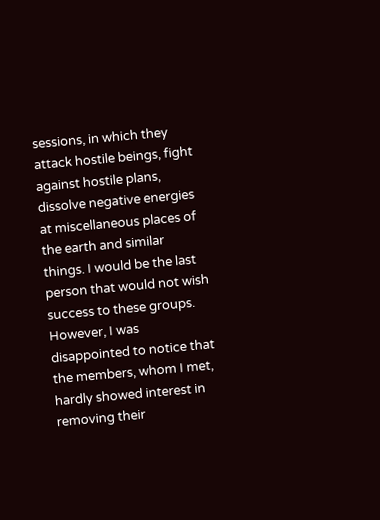sessions, in which they attack hostile beings, fight against hostile plans, dissolve negative energies at miscellaneous places of the earth and similar things. I would be the last person that would not wish success to these groups. However, I was disappointed to notice that the members, whom I met, hardly showed interest in removing their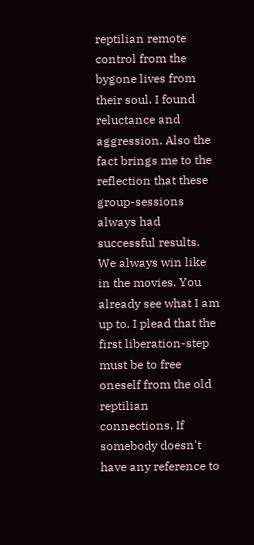reptilian remote control from the bygone lives from their soul. I found reluctance and aggression. Also the fact brings me to the reflection that these group-sessions always had successful results. We always win like in the movies. You already see what I am up to. I plead that the first liberation-step must be to free oneself from the old reptilian connections. If somebody doesn't have any reference to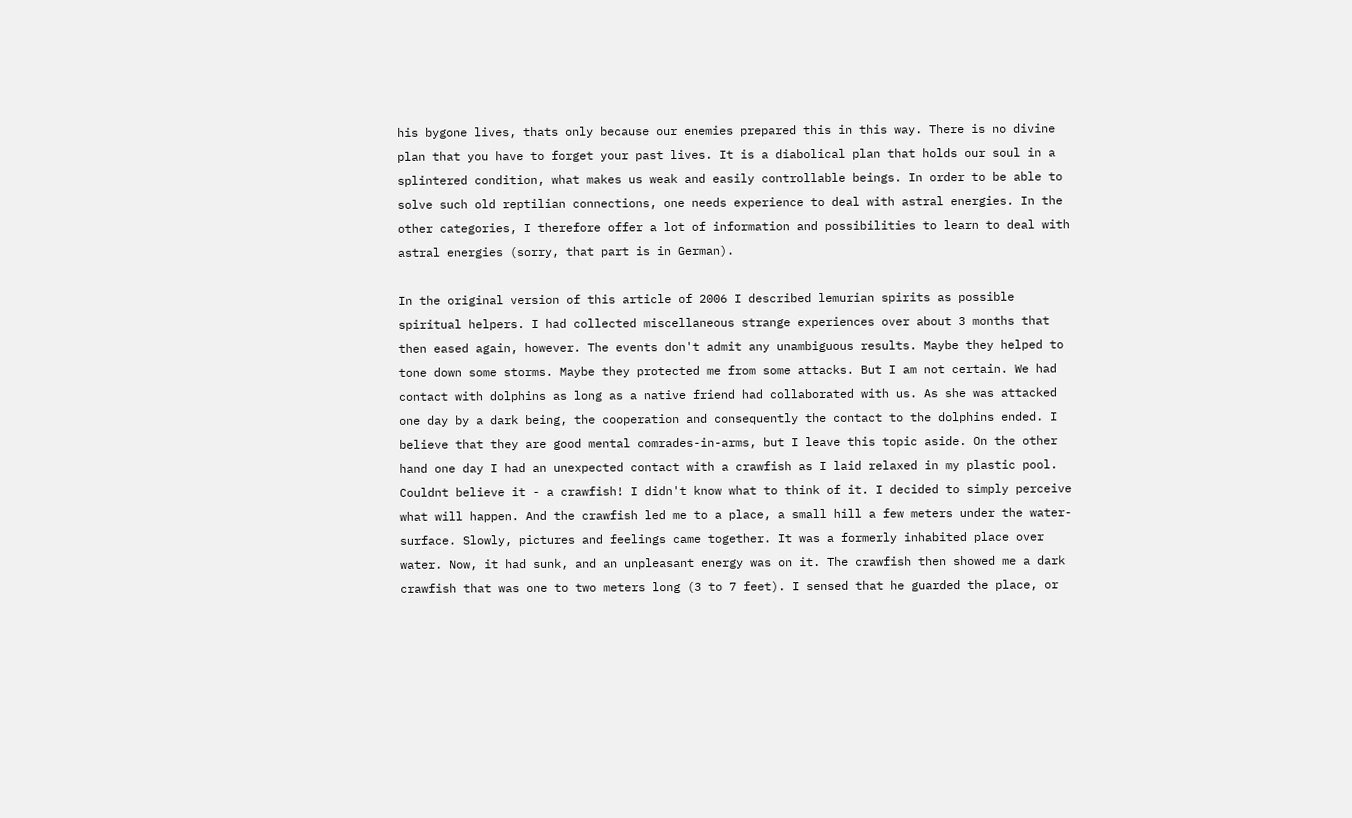his bygone lives, thats only because our enemies prepared this in this way. There is no divine plan that you have to forget your past lives. It is a diabolical plan that holds our soul in a splintered condition, what makes us weak and easily controllable beings. In order to be able to solve such old reptilian connections, one needs experience to deal with astral energies. In the other categories, I therefore offer a lot of information and possibilities to learn to deal with astral energies (sorry, that part is in German).

In the original version of this article of 2006 I described lemurian spirits as possible spiritual helpers. I had collected miscellaneous strange experiences over about 3 months that then eased again, however. The events don't admit any unambiguous results. Maybe they helped to tone down some storms. Maybe they protected me from some attacks. But I am not certain. We had contact with dolphins as long as a native friend had collaborated with us. As she was attacked one day by a dark being, the cooperation and consequently the contact to the dolphins ended. I believe that they are good mental comrades-in-arms, but I leave this topic aside. On the other hand one day I had an unexpected contact with a crawfish as I laid relaxed in my plastic pool. Couldnt believe it - a crawfish! I didn't know what to think of it. I decided to simply perceive what will happen. And the crawfish led me to a place, a small hill a few meters under the water-surface. Slowly, pictures and feelings came together. It was a formerly inhabited place over water. Now, it had sunk, and an unpleasant energy was on it. The crawfish then showed me a dark crawfish that was one to two meters long (3 to 7 feet). I sensed that he guarded the place, or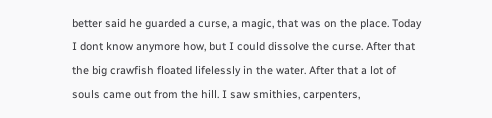better said he guarded a curse, a magic, that was on the place. Today I dont know anymore how, but I could dissolve the curse. After that the big crawfish floated lifelessly in the water. After that a lot of souls came out from the hill. I saw smithies, carpenters,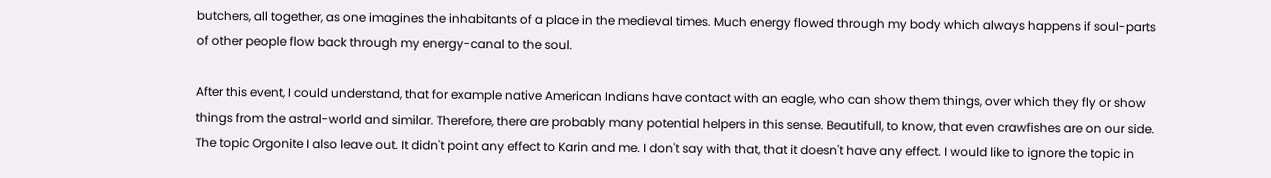butchers, all together, as one imagines the inhabitants of a place in the medieval times. Much energy flowed through my body which always happens if soul-parts of other people flow back through my energy-canal to the soul.

After this event, I could understand, that for example native American Indians have contact with an eagle, who can show them things, over which they fly or show things from the astral-world and similar. Therefore, there are probably many potential helpers in this sense. Beautifull, to know, that even crawfishes are on our side. The topic Orgonite I also leave out. It didn't point any effect to Karin and me. I don't say with that, that it doesn't have any effect. I would like to ignore the topic in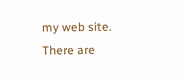my web site. There are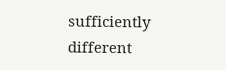sufficiently different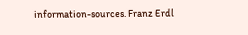information-sources. Franz Erdl